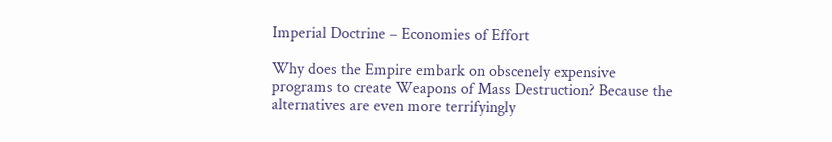Imperial Doctrine – Economies of Effort

Why does the Empire embark on obscenely expensive programs to create Weapons of Mass Destruction? Because the alternatives are even more terrifyingly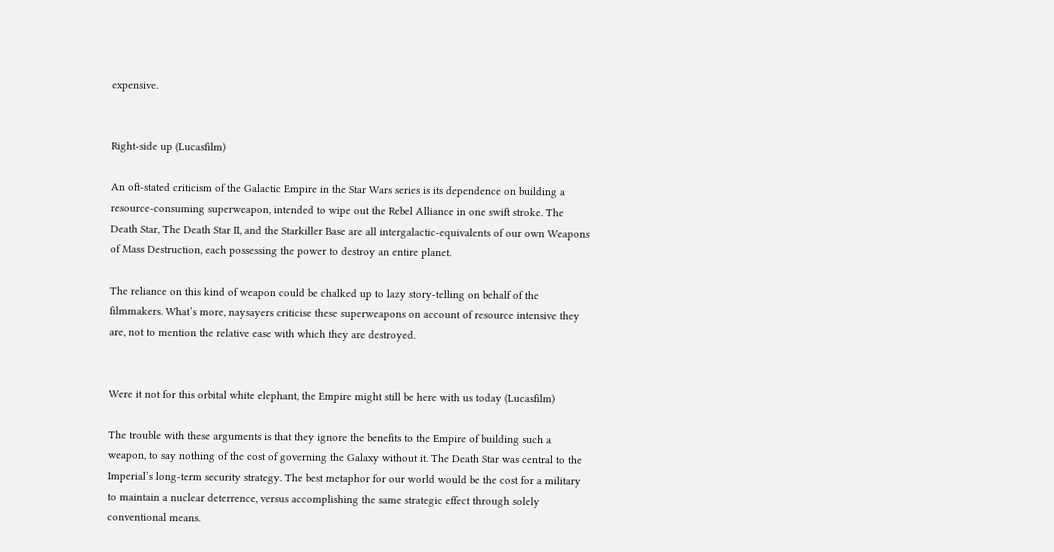expensive.


Right-side up (Lucasfilm)

An oft-stated criticism of the Galactic Empire in the Star Wars series is its dependence on building a resource-consuming superweapon, intended to wipe out the Rebel Alliance in one swift stroke. The Death Star, The Death Star II, and the Starkiller Base are all intergalactic-equivalents of our own Weapons of Mass Destruction, each possessing the power to destroy an entire planet.

The reliance on this kind of weapon could be chalked up to lazy story-telling on behalf of the filmmakers. What’s more, naysayers criticise these superweapons on account of resource intensive they are, not to mention the relative ease with which they are destroyed.


Were it not for this orbital white elephant, the Empire might still be here with us today (Lucasfilm)

The trouble with these arguments is that they ignore the benefits to the Empire of building such a weapon, to say nothing of the cost of governing the Galaxy without it. The Death Star was central to the Imperial’s long-term security strategy. The best metaphor for our world would be the cost for a military to maintain a nuclear deterrence, versus accomplishing the same strategic effect through solely conventional means.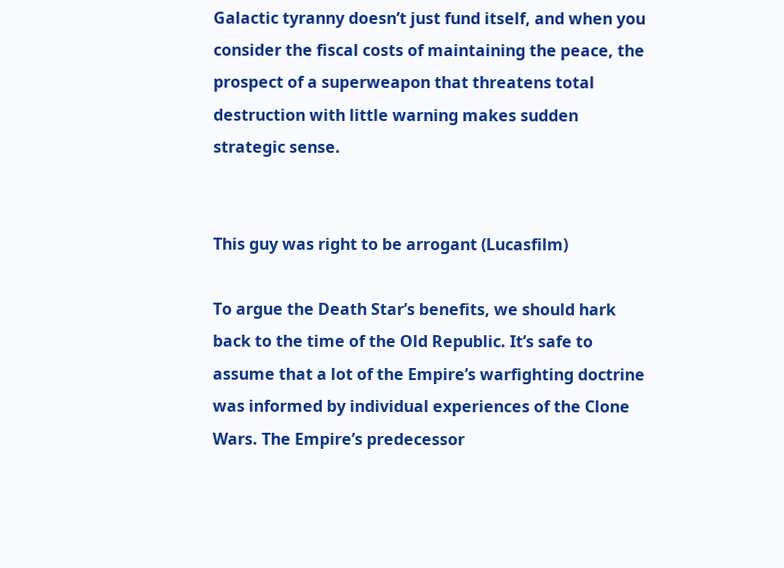Galactic tyranny doesn’t just fund itself, and when you consider the fiscal costs of maintaining the peace, the prospect of a superweapon that threatens total destruction with little warning makes sudden strategic sense.


This guy was right to be arrogant (Lucasfilm)

To argue the Death Star’s benefits, we should hark back to the time of the Old Republic. It’s safe to assume that a lot of the Empire’s warfighting doctrine was informed by individual experiences of the Clone Wars. The Empire’s predecessor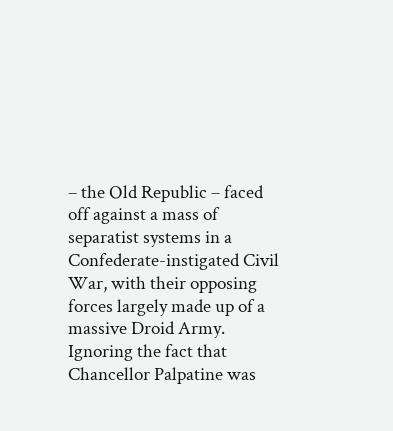– the Old Republic – faced off against a mass of separatist systems in a Confederate-instigated Civil War, with their opposing forces largely made up of a massive Droid Army. Ignoring the fact that Chancellor Palpatine was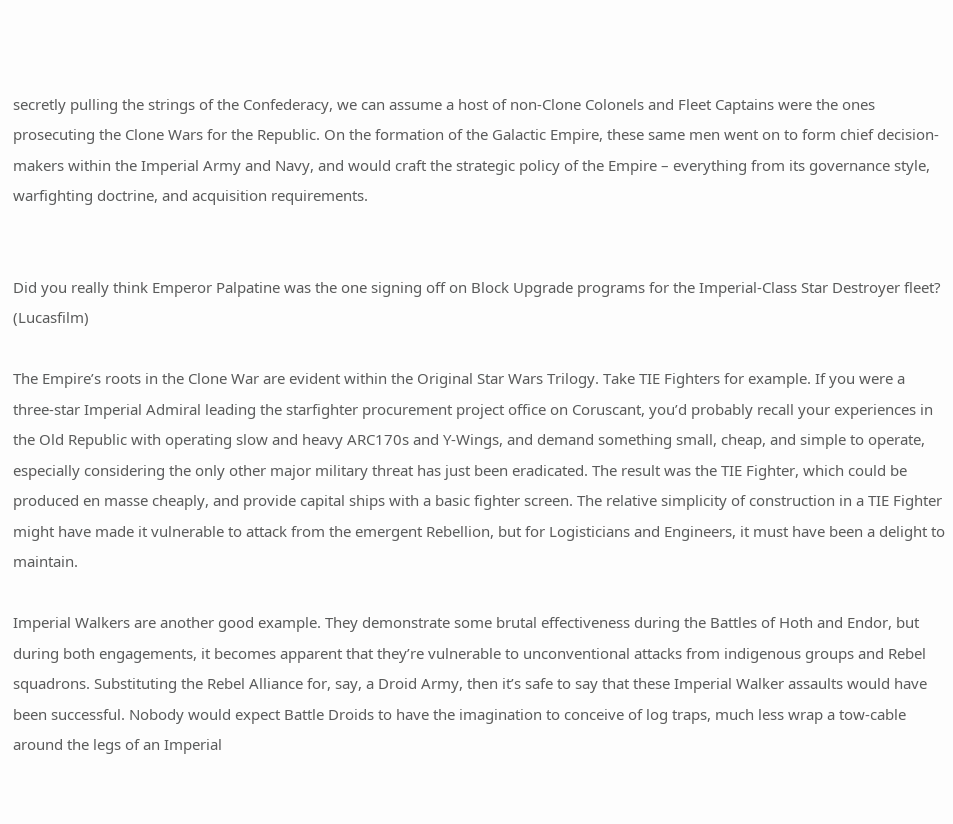secretly pulling the strings of the Confederacy, we can assume a host of non-Clone Colonels and Fleet Captains were the ones prosecuting the Clone Wars for the Republic. On the formation of the Galactic Empire, these same men went on to form chief decision-makers within the Imperial Army and Navy, and would craft the strategic policy of the Empire – everything from its governance style, warfighting doctrine, and acquisition requirements.


Did you really think Emperor Palpatine was the one signing off on Block Upgrade programs for the Imperial-Class Star Destroyer fleet? (Lucasfilm)

The Empire’s roots in the Clone War are evident within the Original Star Wars Trilogy. Take TIE Fighters for example. If you were a three-star Imperial Admiral leading the starfighter procurement project office on Coruscant, you’d probably recall your experiences in the Old Republic with operating slow and heavy ARC170s and Y-Wings, and demand something small, cheap, and simple to operate, especially considering the only other major military threat has just been eradicated. The result was the TIE Fighter, which could be produced en masse cheaply, and provide capital ships with a basic fighter screen. The relative simplicity of construction in a TIE Fighter might have made it vulnerable to attack from the emergent Rebellion, but for Logisticians and Engineers, it must have been a delight to maintain.

Imperial Walkers are another good example. They demonstrate some brutal effectiveness during the Battles of Hoth and Endor, but during both engagements, it becomes apparent that they’re vulnerable to unconventional attacks from indigenous groups and Rebel squadrons. Substituting the Rebel Alliance for, say, a Droid Army, then it’s safe to say that these Imperial Walker assaults would have been successful. Nobody would expect Battle Droids to have the imagination to conceive of log traps, much less wrap a tow-cable around the legs of an Imperial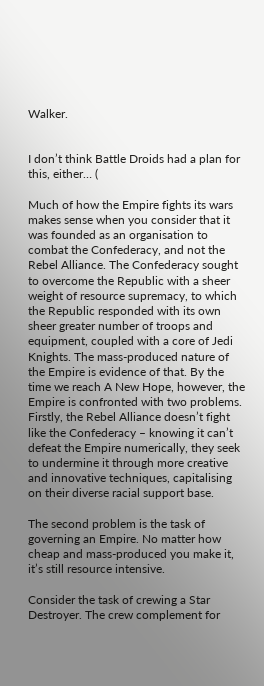Walker.


I don’t think Battle Droids had a plan for this, either… (

Much of how the Empire fights its wars makes sense when you consider that it was founded as an organisation to combat the Confederacy, and not the Rebel Alliance. The Confederacy sought to overcome the Republic with a sheer weight of resource supremacy, to which the Republic responded with its own sheer greater number of troops and equipment, coupled with a core of Jedi Knights. The mass-produced nature of the Empire is evidence of that. By the time we reach A New Hope, however, the Empire is confronted with two problems. Firstly, the Rebel Alliance doesn’t fight like the Confederacy – knowing it can’t defeat the Empire numerically, they seek to undermine it through more creative and innovative techniques, capitalising on their diverse racial support base.

The second problem is the task of governing an Empire. No matter how cheap and mass-produced you make it, it’s still resource intensive.

Consider the task of crewing a Star Destroyer. The crew complement for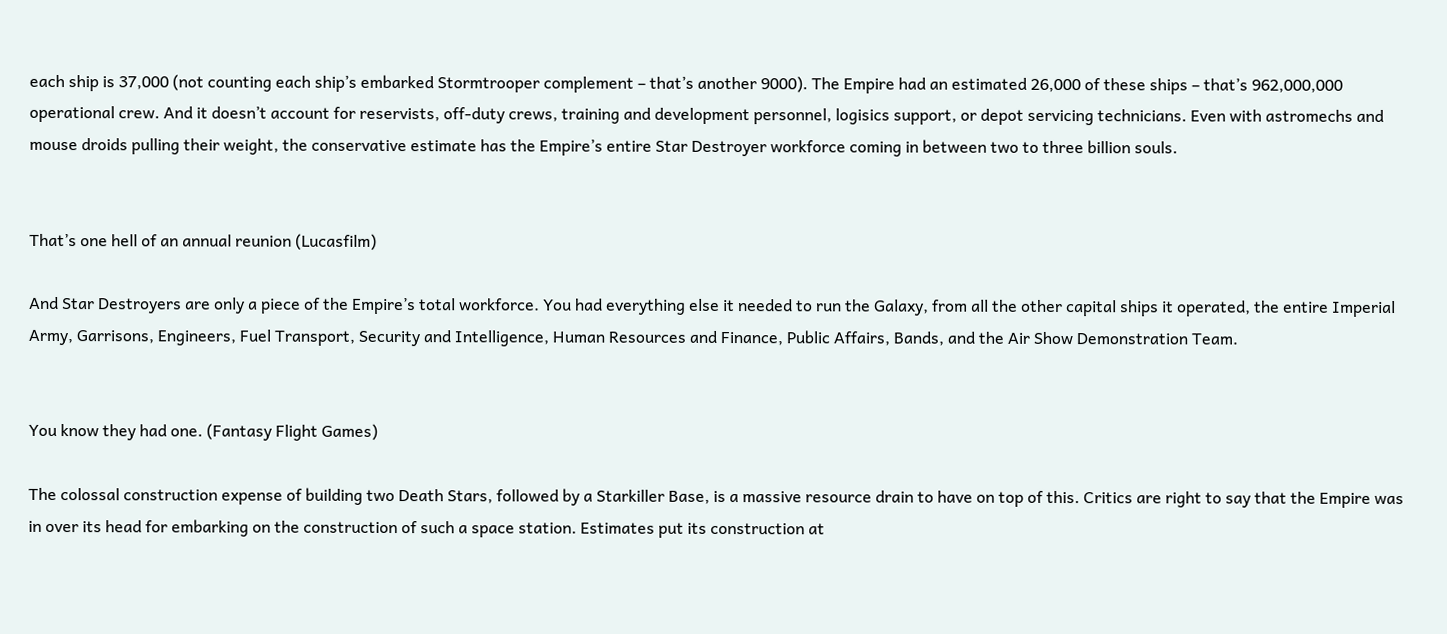each ship is 37,000 (not counting each ship’s embarked Stormtrooper complement – that’s another 9000). The Empire had an estimated 26,000 of these ships – that’s 962,000,000 operational crew. And it doesn’t account for reservists, off-duty crews, training and development personnel, logisics support, or depot servicing technicians. Even with astromechs and mouse droids pulling their weight, the conservative estimate has the Empire’s entire Star Destroyer workforce coming in between two to three billion souls.


That’s one hell of an annual reunion (Lucasfilm)

And Star Destroyers are only a piece of the Empire’s total workforce. You had everything else it needed to run the Galaxy, from all the other capital ships it operated, the entire Imperial Army, Garrisons, Engineers, Fuel Transport, Security and Intelligence, Human Resources and Finance, Public Affairs, Bands, and the Air Show Demonstration Team.


You know they had one. (Fantasy Flight Games)

The colossal construction expense of building two Death Stars, followed by a Starkiller Base, is a massive resource drain to have on top of this. Critics are right to say that the Empire was in over its head for embarking on the construction of such a space station. Estimates put its construction at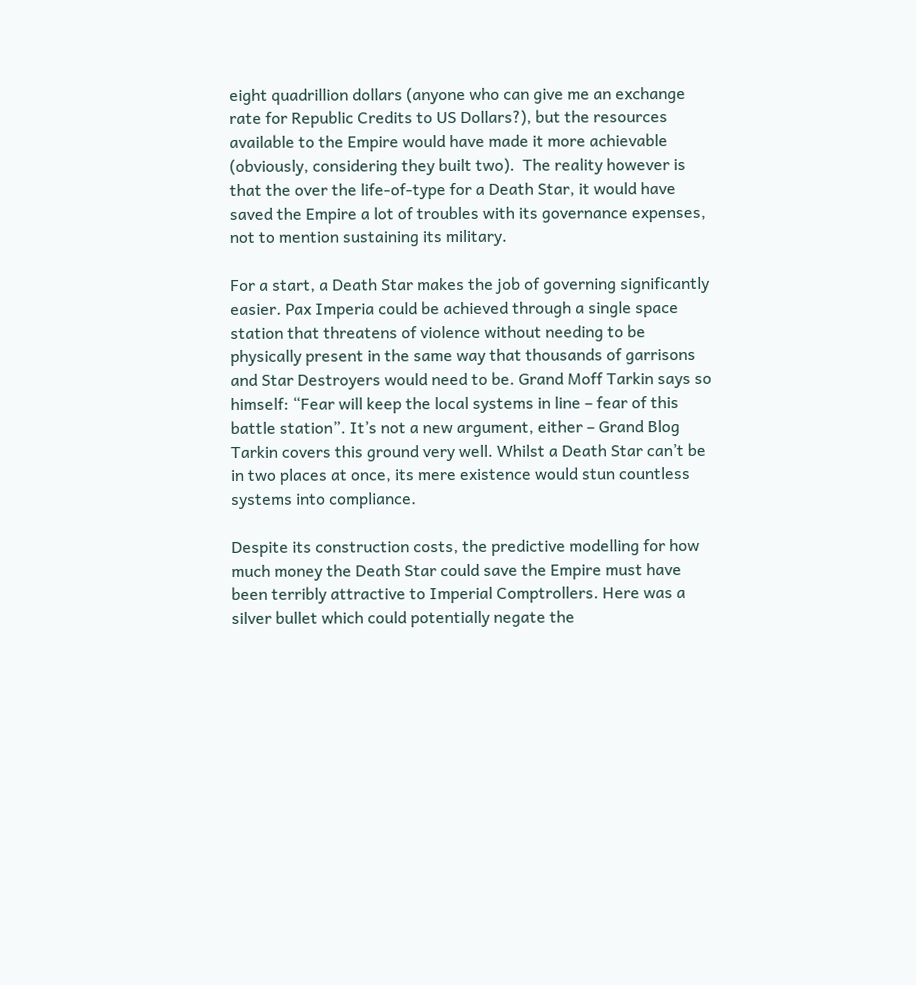eight quadrillion dollars (anyone who can give me an exchange rate for Republic Credits to US Dollars?), but the resources available to the Empire would have made it more achievable (obviously, considering they built two).  The reality however is that the over the life-of-type for a Death Star, it would have saved the Empire a lot of troubles with its governance expenses, not to mention sustaining its military.

For a start, a Death Star makes the job of governing significantly easier. Pax Imperia could be achieved through a single space station that threatens of violence without needing to be physically present in the same way that thousands of garrisons and Star Destroyers would need to be. Grand Moff Tarkin says so himself: “Fear will keep the local systems in line – fear of this battle station”. It’s not a new argument, either – Grand Blog Tarkin covers this ground very well. Whilst a Death Star can’t be in two places at once, its mere existence would stun countless systems into compliance.

Despite its construction costs, the predictive modelling for how much money the Death Star could save the Empire must have been terribly attractive to Imperial Comptrollers. Here was a silver bullet which could potentially negate the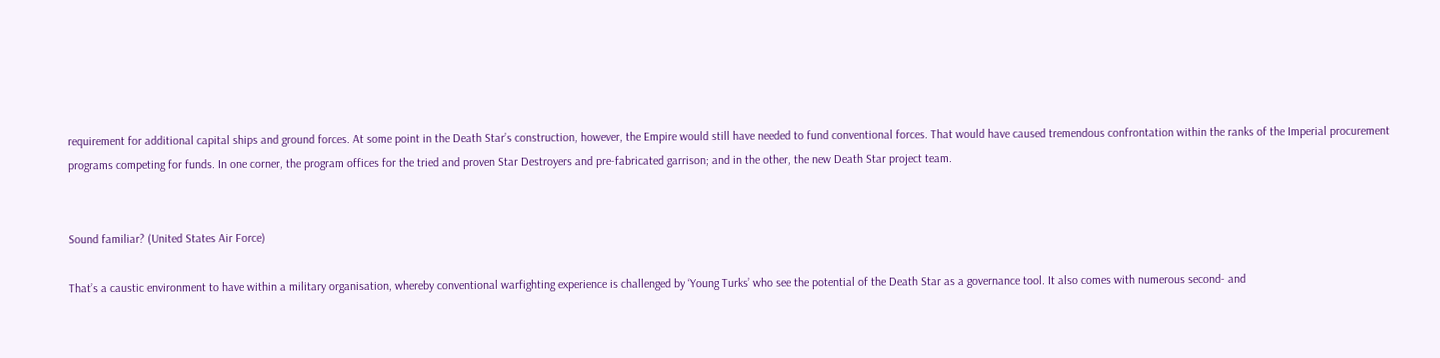requirement for additional capital ships and ground forces. At some point in the Death Star’s construction, however, the Empire would still have needed to fund conventional forces. That would have caused tremendous confrontation within the ranks of the Imperial procurement programs competing for funds. In one corner, the program offices for the tried and proven Star Destroyers and pre-fabricated garrison; and in the other, the new Death Star project team.


Sound familiar? (United States Air Force)

That’s a caustic environment to have within a military organisation, whereby conventional warfighting experience is challenged by ‘Young Turks’ who see the potential of the Death Star as a governance tool. It also comes with numerous second- and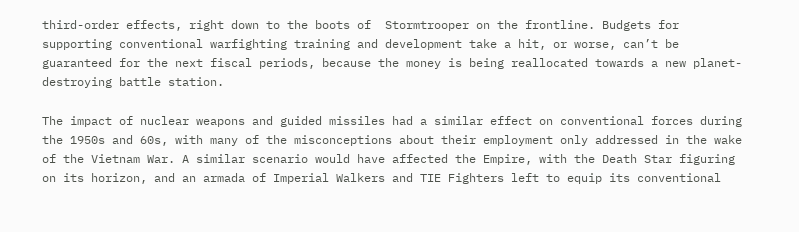third-order effects, right down to the boots of  Stormtrooper on the frontline. Budgets for supporting conventional warfighting training and development take a hit, or worse, can’t be guaranteed for the next fiscal periods, because the money is being reallocated towards a new planet-destroying battle station.

The impact of nuclear weapons and guided missiles had a similar effect on conventional forces during the 1950s and 60s, with many of the misconceptions about their employment only addressed in the wake of the Vietnam War. A similar scenario would have affected the Empire, with the Death Star figuring on its horizon, and an armada of Imperial Walkers and TIE Fighters left to equip its conventional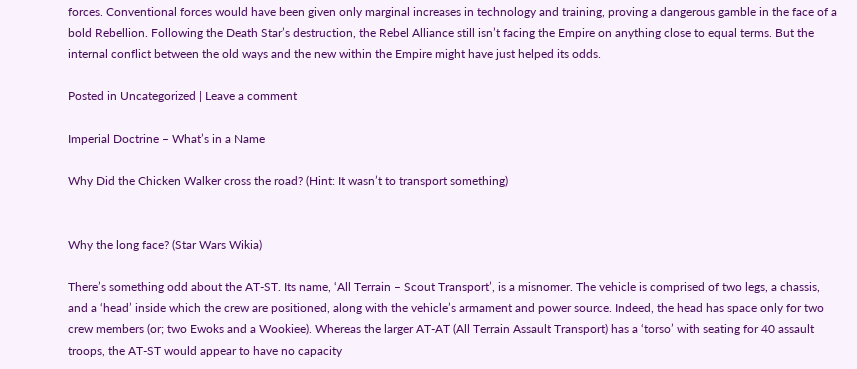forces. Conventional forces would have been given only marginal increases in technology and training, proving a dangerous gamble in the face of a bold Rebellion. Following the Death Star’s destruction, the Rebel Alliance still isn’t facing the Empire on anything close to equal terms. But the internal conflict between the old ways and the new within the Empire might have just helped its odds.

Posted in Uncategorized | Leave a comment

Imperial Doctrine – What’s in a Name

Why Did the Chicken Walker cross the road? (Hint: It wasn’t to transport something)


Why the long face? (Star Wars Wikia)

There’s something odd about the AT-ST. Its name, ‘All Terrain – Scout Transport’, is a misnomer. The vehicle is comprised of two legs, a chassis, and a ‘head’ inside which the crew are positioned, along with the vehicle’s armament and power source. Indeed, the head has space only for two crew members (or; two Ewoks and a Wookiee). Whereas the larger AT-AT (All Terrain Assault Transport) has a ‘torso’ with seating for 40 assault troops, the AT-ST would appear to have no capacity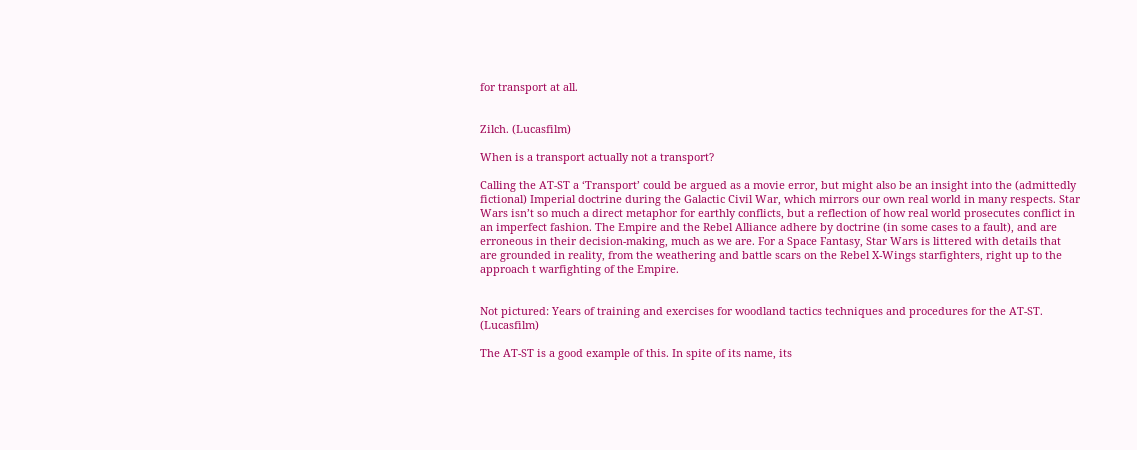for transport at all.


Zilch. (Lucasfilm)

When is a transport actually not a transport?

Calling the AT-ST a ‘Transport’ could be argued as a movie error, but might also be an insight into the (admittedly fictional) Imperial doctrine during the Galactic Civil War, which mirrors our own real world in many respects. Star Wars isn’t so much a direct metaphor for earthly conflicts, but a reflection of how real world prosecutes conflict in an imperfect fashion. The Empire and the Rebel Alliance adhere by doctrine (in some cases to a fault), and are erroneous in their decision-making, much as we are. For a Space Fantasy, Star Wars is littered with details that are grounded in reality, from the weathering and battle scars on the Rebel X-Wings starfighters, right up to the approach t warfighting of the Empire.


Not pictured: Years of training and exercises for woodland tactics techniques and procedures for the AT-ST. (Lucasfilm)

The AT-ST is a good example of this. In spite of its name, its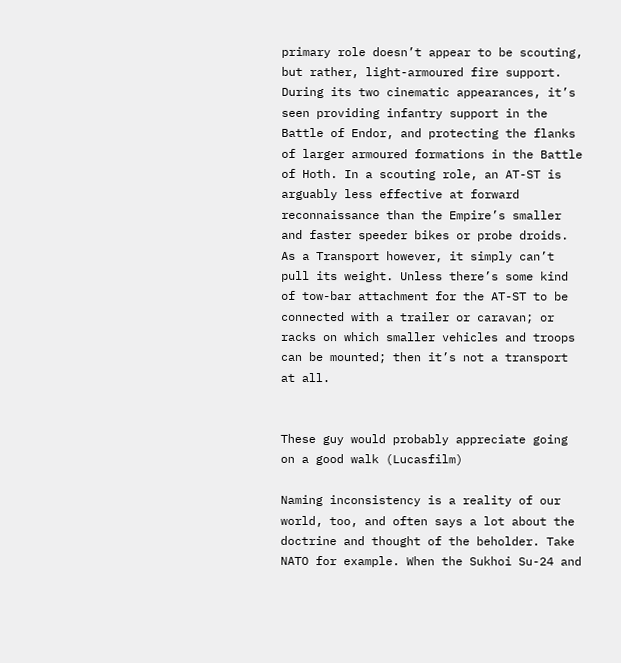primary role doesn’t appear to be scouting, but rather, light-armoured fire support. During its two cinematic appearances, it’s seen providing infantry support in the Battle of Endor, and protecting the flanks of larger armoured formations in the Battle of Hoth. In a scouting role, an AT-ST is arguably less effective at forward reconnaissance than the Empire’s smaller and faster speeder bikes or probe droids. As a Transport however, it simply can’t pull its weight. Unless there’s some kind of tow-bar attachment for the AT-ST to be connected with a trailer or caravan; or racks on which smaller vehicles and troops can be mounted; then it’s not a transport at all.


These guy would probably appreciate going on a good walk (Lucasfilm)

Naming inconsistency is a reality of our world, too, and often says a lot about the doctrine and thought of the beholder. Take NATO for example. When the Sukhoi Su-24 and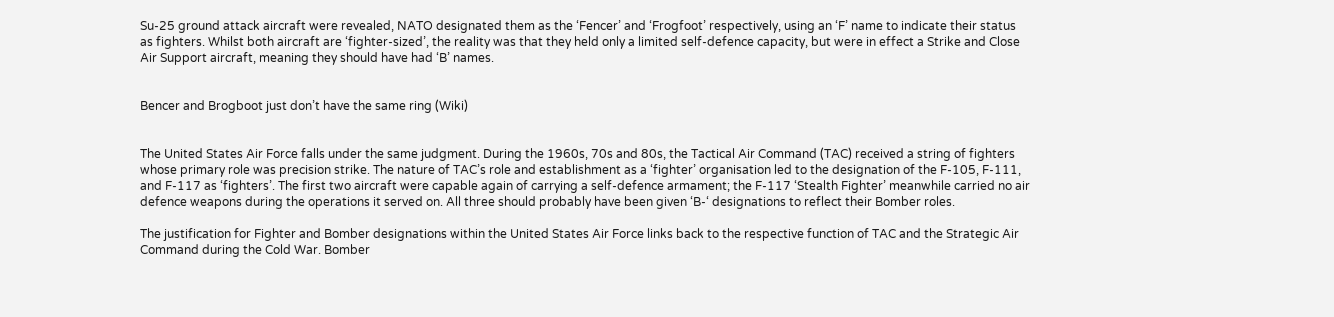Su-25 ground attack aircraft were revealed, NATO designated them as the ‘Fencer’ and ‘Frogfoot’ respectively, using an ‘F’ name to indicate their status as fighters. Whilst both aircraft are ‘fighter-sized’, the reality was that they held only a limited self-defence capacity, but were in effect a Strike and Close Air Support aircraft, meaning they should have had ‘B’ names.


Bencer and Brogboot just don’t have the same ring (Wiki)


The United States Air Force falls under the same judgment. During the 1960s, 70s and 80s, the Tactical Air Command (TAC) received a string of fighters whose primary role was precision strike. The nature of TAC’s role and establishment as a ‘fighter’ organisation led to the designation of the F-105, F-111, and F-117 as ‘fighters’. The first two aircraft were capable again of carrying a self-defence armament; the F-117 ‘Stealth Fighter’ meanwhile carried no air defence weapons during the operations it served on. All three should probably have been given ‘B-‘ designations to reflect their Bomber roles.

The justification for Fighter and Bomber designations within the United States Air Force links back to the respective function of TAC and the Strategic Air Command during the Cold War. Bomber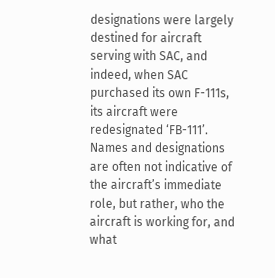designations were largely destined for aircraft serving with SAC, and indeed, when SAC purchased its own F-111s, its aircraft were redesignated ‘FB-111’. Names and designations are often not indicative of the aircraft’s immediate role, but rather, who the aircraft is working for, and what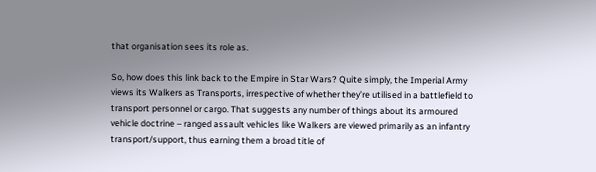that organisation sees its role as.

So, how does this link back to the Empire in Star Wars? Quite simply, the Imperial Army views its Walkers as Transports, irrespective of whether they’re utilised in a battlefield to transport personnel or cargo. That suggests any number of things about its armoured vehicle doctrine – ranged assault vehicles like Walkers are viewed primarily as an infantry transport/support, thus earning them a broad title of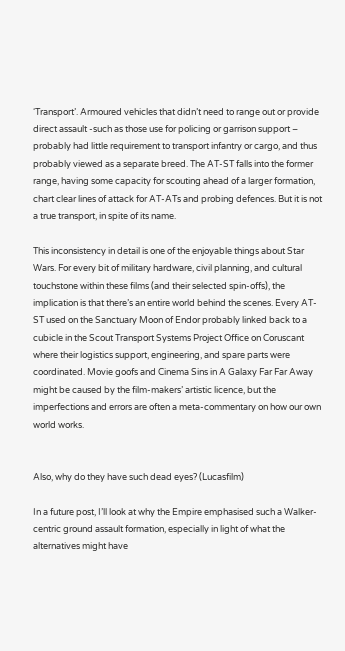‘Transport’. Armoured vehicles that didn’t need to range out or provide direct assault -such as those use for policing or garrison support – probably had little requirement to transport infantry or cargo, and thus probably viewed as a separate breed. The AT-ST falls into the former range, having some capacity for scouting ahead of a larger formation, chart clear lines of attack for AT-ATs and probing defences. But it is not a true transport, in spite of its name.

This inconsistency in detail is one of the enjoyable things about Star Wars. For every bit of military hardware, civil planning, and cultural touchstone within these films (and their selected spin-offs), the implication is that there’s an entire world behind the scenes. Every AT-ST used on the Sanctuary Moon of Endor probably linked back to a cubicle in the Scout Transport Systems Project Office on Coruscant where their logistics support, engineering, and spare parts were coordinated. Movie goofs and Cinema Sins in A Galaxy Far Far Away might be caused by the film-makers’ artistic licence, but the imperfections and errors are often a meta-commentary on how our own world works.


Also, why do they have such dead eyes? (Lucasfilm)

In a future post, I’ll look at why the Empire emphasised such a Walker-centric ground assault formation, especially in light of what the alternatives might have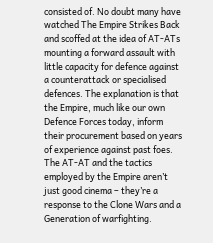consisted of. No doubt many have watched The Empire Strikes Back and scoffed at the idea of AT-ATs mounting a forward assault with little capacity for defence against a counterattack or specialised defences. The explanation is that the Empire, much like our own Defence Forces today, inform their procurement based on years of experience against past foes. The AT-AT and the tactics employed by the Empire aren’t just good cinema – they’re a response to the Clone Wars and a Generation of warfighting.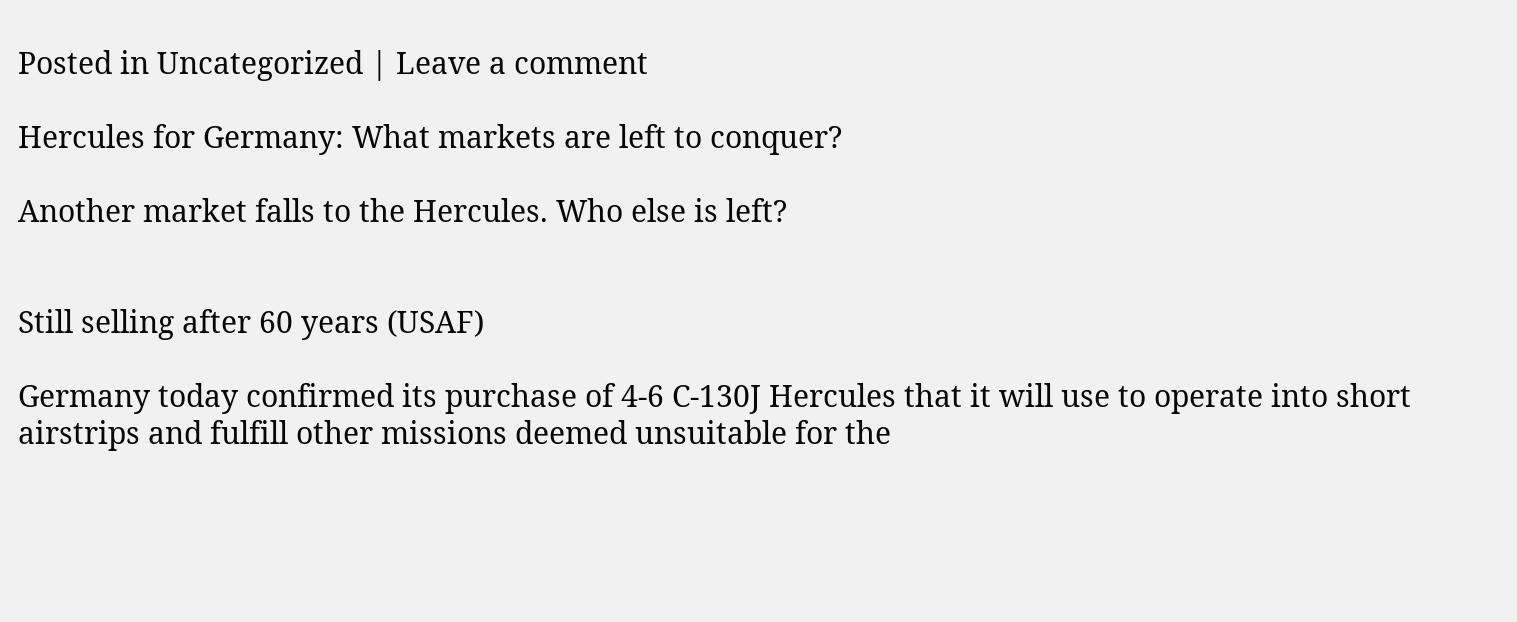Posted in Uncategorized | Leave a comment

Hercules for Germany: What markets are left to conquer?

Another market falls to the Hercules. Who else is left?


Still selling after 60 years (USAF)

Germany today confirmed its purchase of 4-6 C-130J Hercules that it will use to operate into short airstrips and fulfill other missions deemed unsuitable for the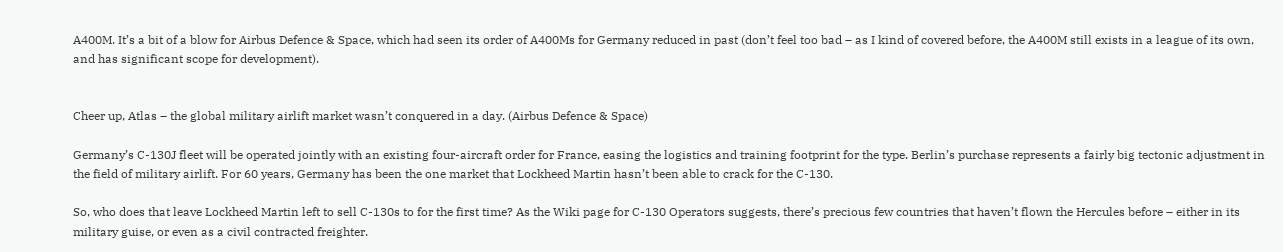A400M. It’s a bit of a blow for Airbus Defence & Space, which had seen its order of A400Ms for Germany reduced in past (don’t feel too bad – as I kind of covered before, the A400M still exists in a league of its own, and has significant scope for development).


Cheer up, Atlas – the global military airlift market wasn’t conquered in a day. (Airbus Defence & Space)

Germany’s C-130J fleet will be operated jointly with an existing four-aircraft order for France, easing the logistics and training footprint for the type. Berlin’s purchase represents a fairly big tectonic adjustment in the field of military airlift. For 60 years, Germany has been the one market that Lockheed Martin hasn’t been able to crack for the C-130.

So, who does that leave Lockheed Martin left to sell C-130s to for the first time? As the Wiki page for C-130 Operators suggests, there’s precious few countries that haven’t flown the Hercules before – either in its military guise, or even as a civil contracted freighter.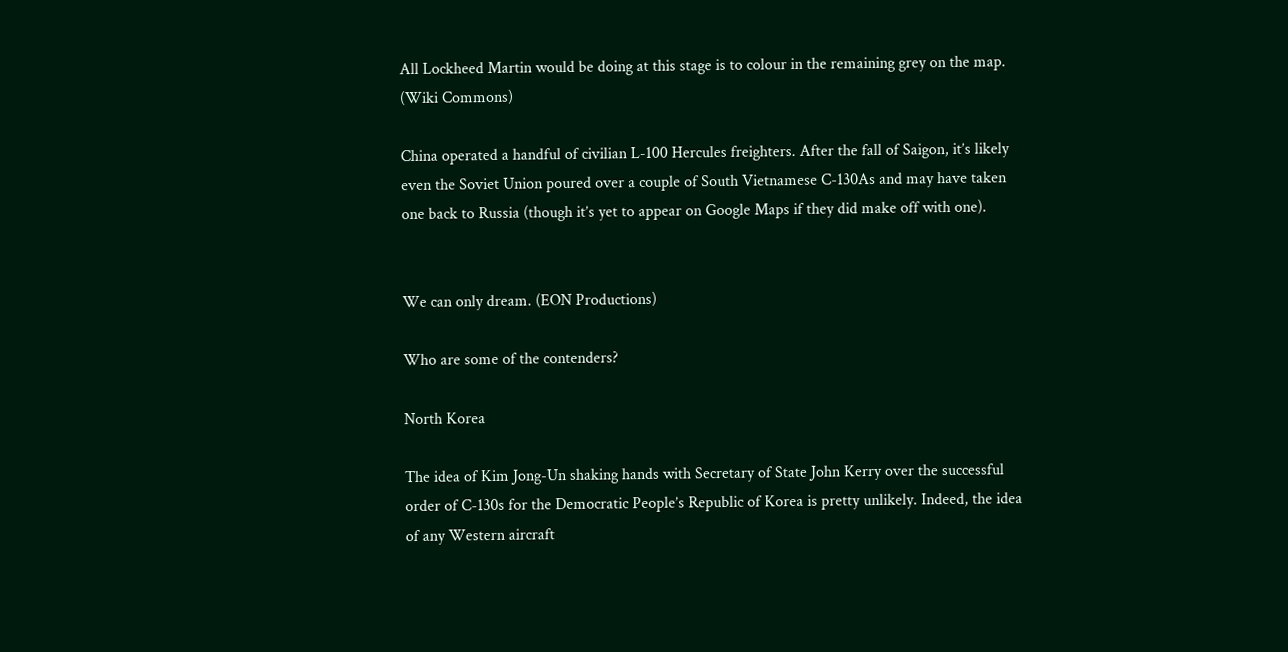All Lockheed Martin would be doing at this stage is to colour in the remaining grey on the map. (Wiki Commons)

China operated a handful of civilian L-100 Hercules freighters. After the fall of Saigon, it’s likely even the Soviet Union poured over a couple of South Vietnamese C-130As and may have taken one back to Russia (though it’s yet to appear on Google Maps if they did make off with one).


We can only dream. (EON Productions)

Who are some of the contenders?

North Korea

The idea of Kim Jong-Un shaking hands with Secretary of State John Kerry over the successful order of C-130s for the Democratic People’s Republic of Korea is pretty unlikely. Indeed, the idea of any Western aircraft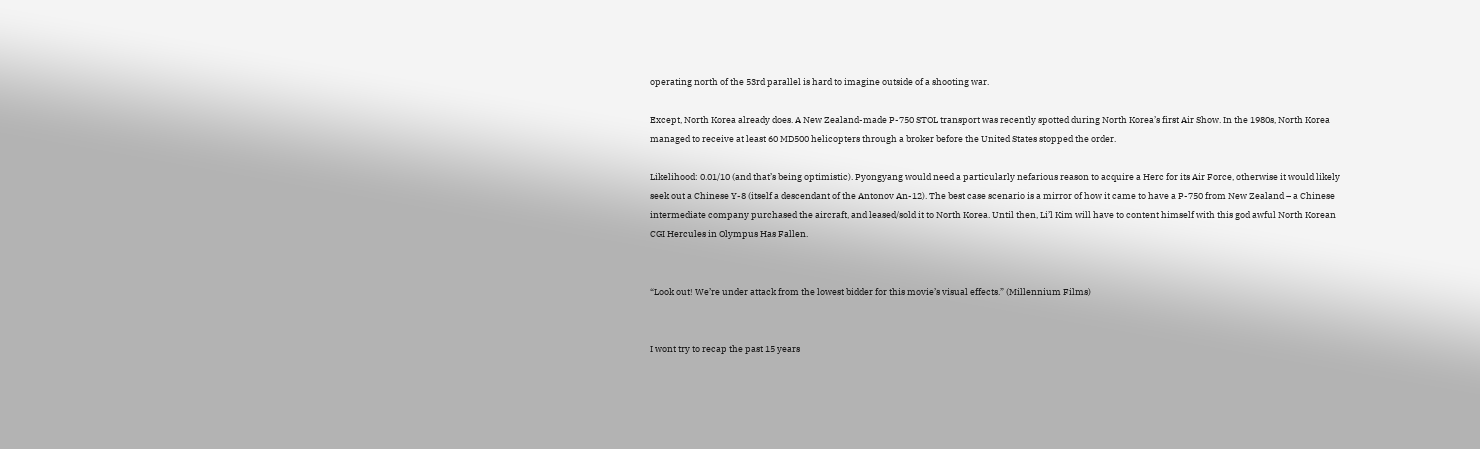operating north of the 53rd parallel is hard to imagine outside of a shooting war.

Except, North Korea already does. A New Zealand-made P-750 STOL transport was recently spotted during North Korea’s first Air Show. In the 1980s, North Korea managed to receive at least 60 MD500 helicopters through a broker before the United States stopped the order.

Likelihood: 0.01/10 (and that’s being optimistic). Pyongyang would need a particularly nefarious reason to acquire a Herc for its Air Force, otherwise it would likely seek out a Chinese Y-8 (itself a descendant of the Antonov An-12). The best case scenario is a mirror of how it came to have a P-750 from New Zealand – a Chinese intermediate company purchased the aircraft, and leased/sold it to North Korea. Until then, Li’l Kim will have to content himself with this god awful North Korean CGI Hercules in Olympus Has Fallen.


“Look out! We’re under attack from the lowest bidder for this movie’s visual effects.” (Millennium Films)


I wont try to recap the past 15 years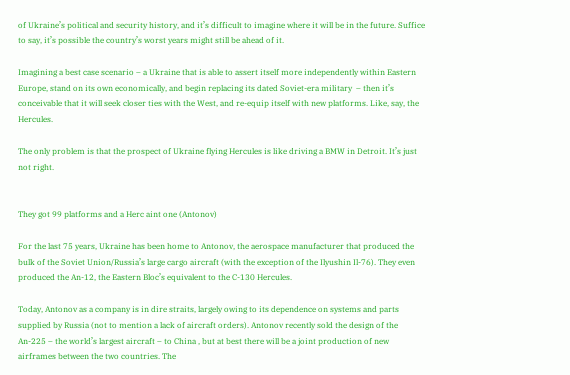of Ukraine’s political and security history, and it’s difficult to imagine where it will be in the future. Suffice to say, it’s possible the country’s worst years might still be ahead of it.

Imagining a best case scenario – a Ukraine that is able to assert itself more independently within Eastern Europe, stand on its own economically, and begin replacing its dated Soviet-era military  – then it’s conceivable that it will seek closer ties with the West, and re-equip itself with new platforms. Like, say, the Hercules.

The only problem is that the prospect of Ukraine flying Hercules is like driving a BMW in Detroit. It’s just not right.


They got 99 platforms and a Herc aint one (Antonov)

For the last 75 years, Ukraine has been home to Antonov, the aerospace manufacturer that produced the bulk of the Soviet Union/Russia’s large cargo aircraft (with the exception of the Ilyushin Il-76). They even produced the An-12, the Eastern Bloc’s equivalent to the C-130 Hercules.

Today, Antonov as a company is in dire straits, largely owing to its dependence on systems and parts supplied by Russia (not to mention a lack of aircraft orders). Antonov recently sold the design of the An-225 – the world’s largest aircraft – to China , but at best there will be a joint production of new airframes between the two countries. The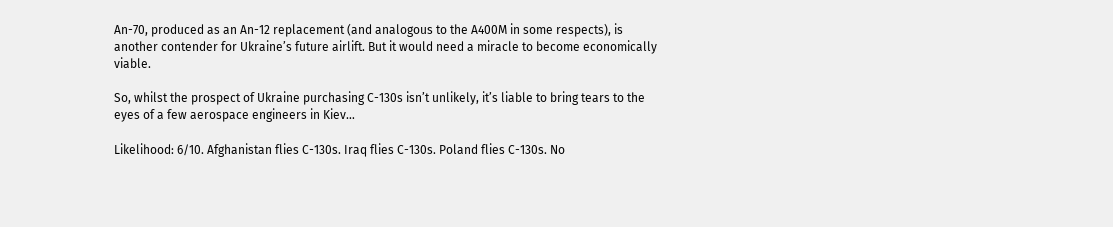An-70, produced as an An-12 replacement (and analogous to the A400M in some respects), is another contender for Ukraine’s future airlift. But it would need a miracle to become economically viable.

So, whilst the prospect of Ukraine purchasing C-130s isn’t unlikely, it’s liable to bring tears to the eyes of a few aerospace engineers in Kiev…

Likelihood: 6/10. Afghanistan flies C-130s. Iraq flies C-130s. Poland flies C-130s. No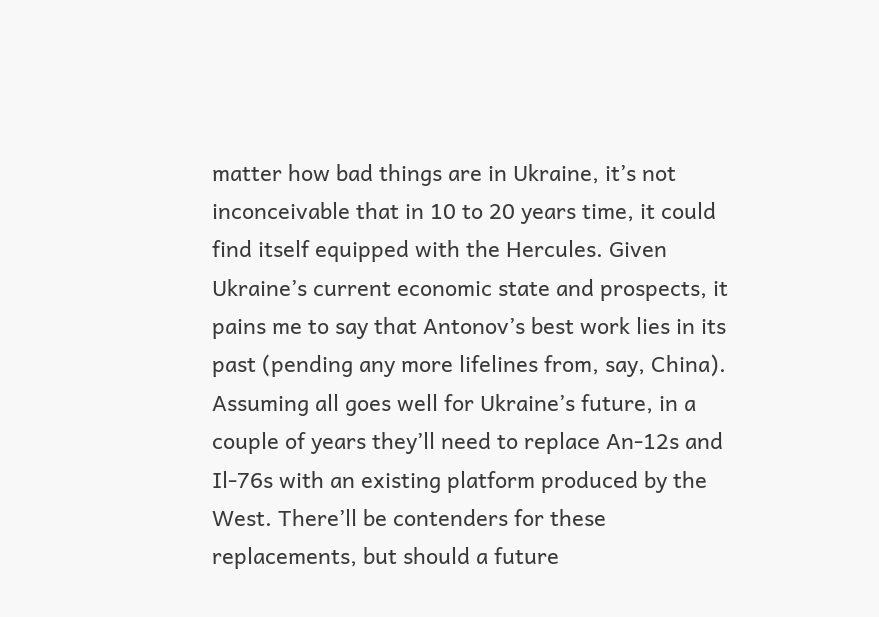matter how bad things are in Ukraine, it’s not inconceivable that in 10 to 20 years time, it could find itself equipped with the Hercules. Given Ukraine’s current economic state and prospects, it pains me to say that Antonov’s best work lies in its past (pending any more lifelines from, say, China). Assuming all goes well for Ukraine’s future, in a couple of years they’ll need to replace An-12s and Il-76s with an existing platform produced by the West. There’ll be contenders for these replacements, but should a future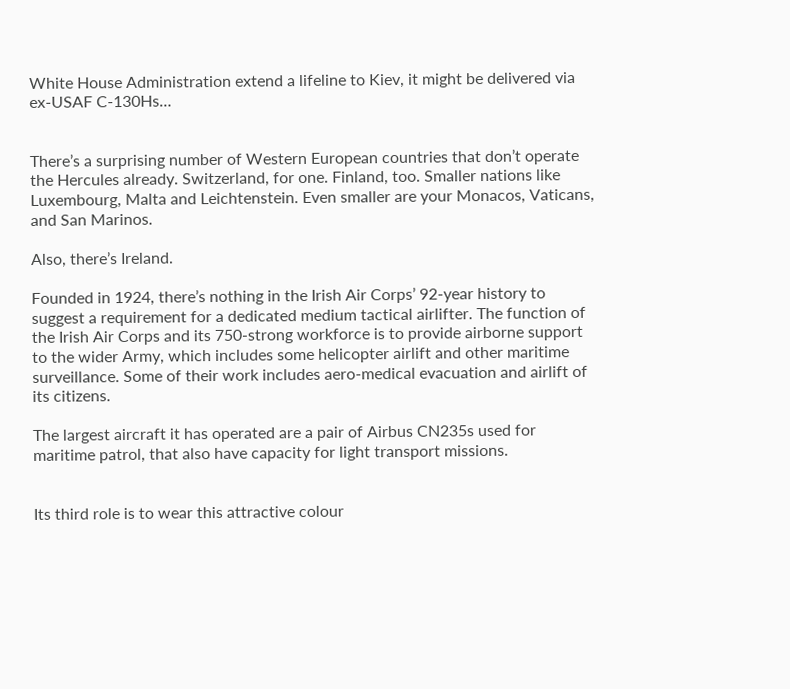White House Administration extend a lifeline to Kiev, it might be delivered via ex-USAF C-130Hs…


There’s a surprising number of Western European countries that don’t operate the Hercules already. Switzerland, for one. Finland, too. Smaller nations like Luxembourg, Malta and Leichtenstein. Even smaller are your Monacos, Vaticans, and San Marinos.

Also, there’s Ireland.

Founded in 1924, there’s nothing in the Irish Air Corps’ 92-year history to suggest a requirement for a dedicated medium tactical airlifter. The function of the Irish Air Corps and its 750-strong workforce is to provide airborne support to the wider Army, which includes some helicopter airlift and other maritime surveillance. Some of their work includes aero-medical evacuation and airlift of its citizens.

The largest aircraft it has operated are a pair of Airbus CN235s used for maritime patrol, that also have capacity for light transport missions.


Its third role is to wear this attractive colour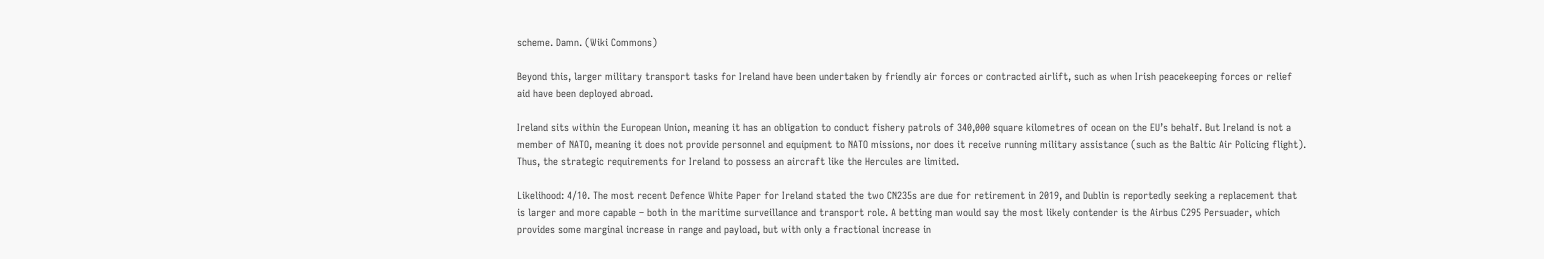scheme. Damn. (Wiki Commons)

Beyond this, larger military transport tasks for Ireland have been undertaken by friendly air forces or contracted airlift, such as when Irish peacekeeping forces or relief aid have been deployed abroad.

Ireland sits within the European Union, meaning it has an obligation to conduct fishery patrols of 340,000 square kilometres of ocean on the EU’s behalf. But Ireland is not a member of NATO, meaning it does not provide personnel and equipment to NATO missions, nor does it receive running military assistance (such as the Baltic Air Policing flight). Thus, the strategic requirements for Ireland to possess an aircraft like the Hercules are limited.

Likelihood: 4/10. The most recent Defence White Paper for Ireland stated the two CN235s are due for retirement in 2019, and Dublin is reportedly seeking a replacement that is larger and more capable – both in the maritime surveillance and transport role. A betting man would say the most likely contender is the Airbus C295 Persuader, which provides some marginal increase in range and payload, but with only a fractional increase in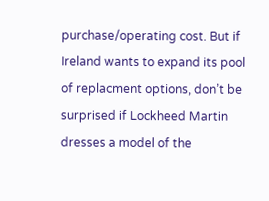purchase/operating cost. But if Ireland wants to expand its pool of replacment options, don’t be surprised if Lockheed Martin dresses a model of the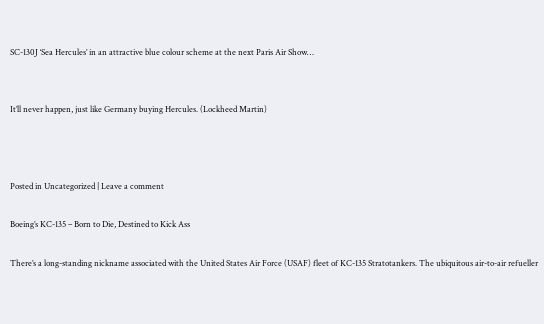SC-130J ‘Sea Hercules’ in an attractive blue colour scheme at the next Paris Air Show…


It’ll never happen, just like Germany buying Hercules. (Lockheed Martin)



Posted in Uncategorized | Leave a comment

Boeing’s KC-135 – Born to Die, Destined to Kick Ass

There’s a long-standing nickname associated with the United States Air Force (USAF) fleet of KC-135 Stratotankers. The ubiquitous air-to-air refueller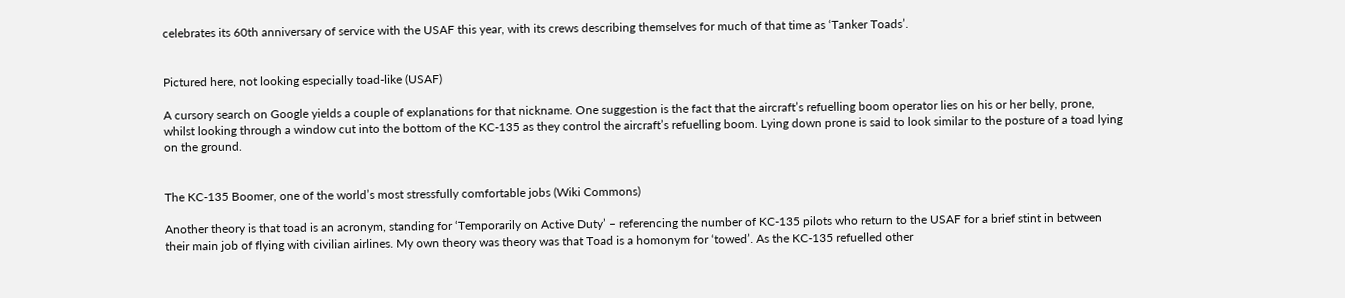celebrates its 60th anniversary of service with the USAF this year, with its crews describing themselves for much of that time as ‘Tanker Toads’.


Pictured here, not looking especially toad-like (USAF)

A cursory search on Google yields a couple of explanations for that nickname. One suggestion is the fact that the aircraft’s refuelling boom operator lies on his or her belly, prone, whilst looking through a window cut into the bottom of the KC-135 as they control the aircraft’s refuelling boom. Lying down prone is said to look similar to the posture of a toad lying on the ground.


The KC-135 Boomer, one of the world’s most stressfully comfortable jobs (Wiki Commons)

Another theory is that toad is an acronym, standing for ‘Temporarily on Active Duty’ – referencing the number of KC-135 pilots who return to the USAF for a brief stint in between their main job of flying with civilian airlines. My own theory was theory was that Toad is a homonym for ‘towed’. As the KC-135 refuelled other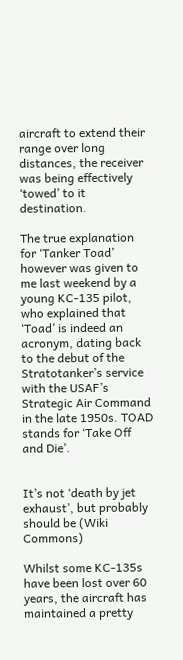aircraft to extend their range over long distances, the receiver was being effectively ‘towed’ to it destination.

The true explanation for ‘Tanker Toad’ however was given to me last weekend by a young KC-135 pilot, who explained that ‘Toad’ is indeed an acronym, dating back to the debut of the Stratotanker’s service with the USAF’s Strategic Air Command in the late 1950s. TOAD stands for ‘Take Off and Die’.


It’s not ‘death by jet exhaust’, but probably should be (Wiki Commons)

Whilst some KC-135s have been lost over 60 years, the aircraft has maintained a pretty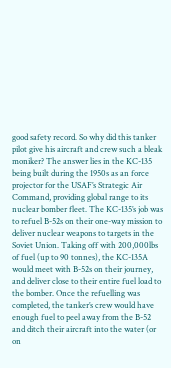good safety record. So why did this tanker pilot give his aircraft and crew such a bleak moniker? The answer lies in the KC-135 being built during the 1950s as an force projector for the USAF’s Strategic Air Command, providing global range to its nuclear bomber fleet. The KC-135’s job was to refuel B-52s on their one-way mission to deliver nuclear weapons to targets in the Soviet Union. Taking off with 200,000lbs of fuel (up to 90 tonnes), the KC-135A would meet with B-52s on their journey, and deliver close to their entire fuel load to the bomber. Once the refuelling was completed, the tanker’s crew would have enough fuel to peel away from the B-52 and ditch their aircraft into the water (or on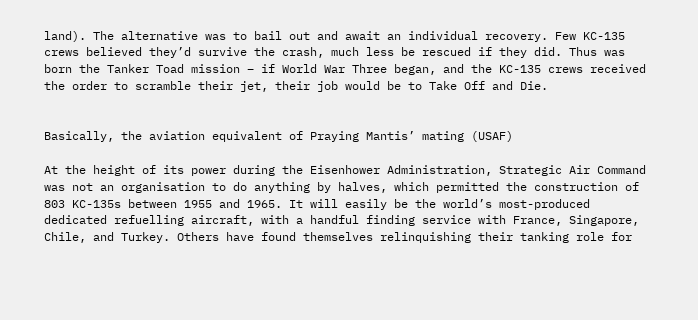land). The alternative was to bail out and await an individual recovery. Few KC-135 crews believed they’d survive the crash, much less be rescued if they did. Thus was born the Tanker Toad mission – if World War Three began, and the KC-135 crews received the order to scramble their jet, their job would be to Take Off and Die.


Basically, the aviation equivalent of Praying Mantis’ mating (USAF)

At the height of its power during the Eisenhower Administration, Strategic Air Command was not an organisation to do anything by halves, which permitted the construction of 803 KC-135s between 1955 and 1965. It will easily be the world’s most-produced dedicated refuelling aircraft, with a handful finding service with France, Singapore, Chile, and Turkey. Others have found themselves relinquishing their tanking role for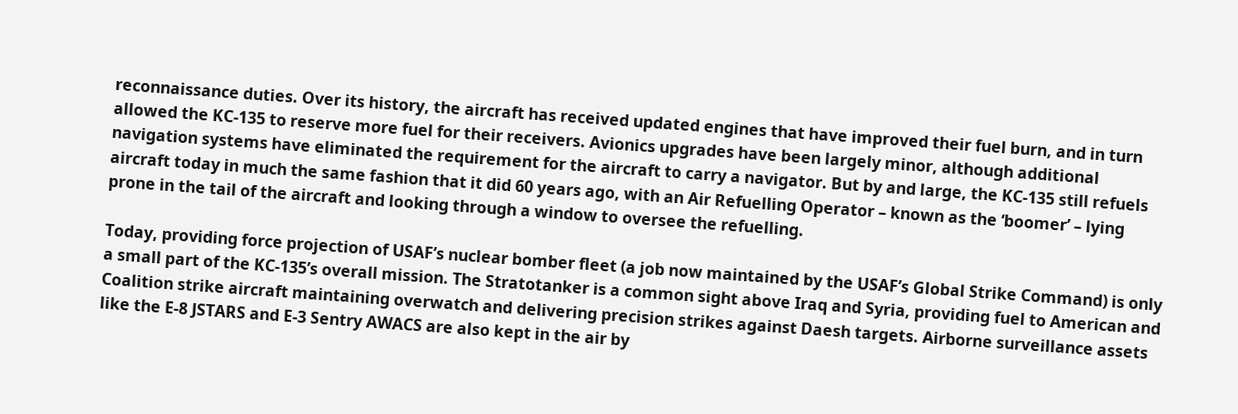reconnaissance duties. Over its history, the aircraft has received updated engines that have improved their fuel burn, and in turn allowed the KC-135 to reserve more fuel for their receivers. Avionics upgrades have been largely minor, although additional navigation systems have eliminated the requirement for the aircraft to carry a navigator. But by and large, the KC-135 still refuels aircraft today in much the same fashion that it did 60 years ago, with an Air Refuelling Operator – known as the ‘boomer’ – lying prone in the tail of the aircraft and looking through a window to oversee the refuelling.

Today, providing force projection of USAF’s nuclear bomber fleet (a job now maintained by the USAF’s Global Strike Command) is only a small part of the KC-135’s overall mission. The Stratotanker is a common sight above Iraq and Syria, providing fuel to American and Coalition strike aircraft maintaining overwatch and delivering precision strikes against Daesh targets. Airborne surveillance assets like the E-8 JSTARS and E-3 Sentry AWACS are also kept in the air by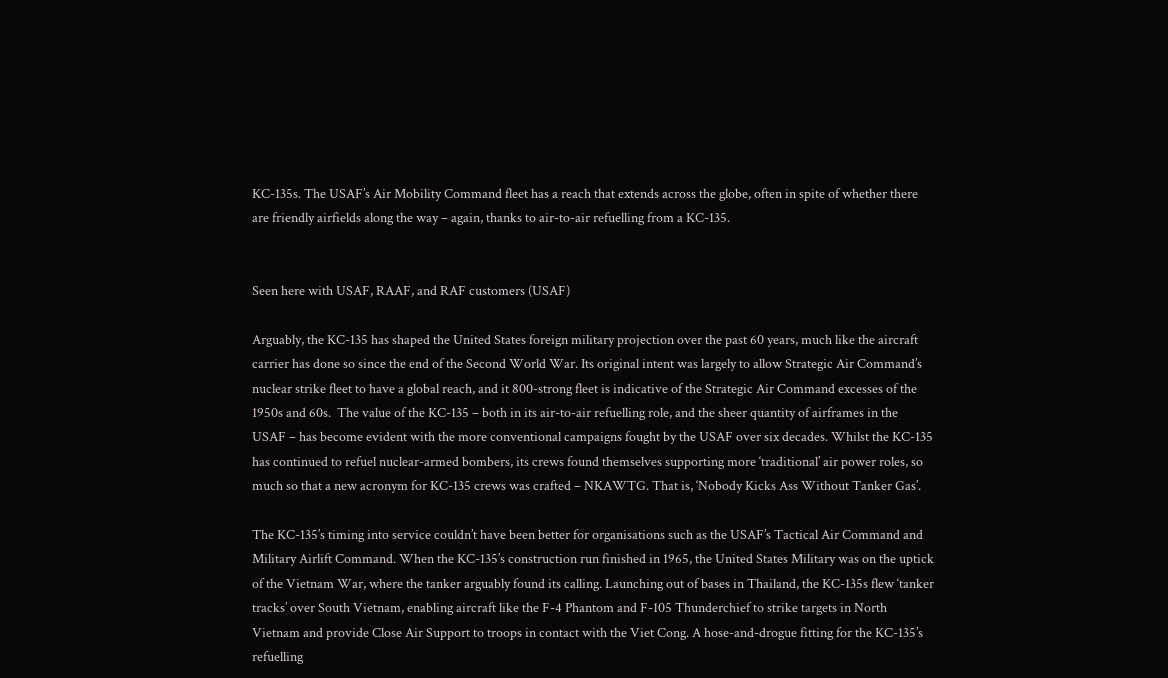KC-135s. The USAF’s Air Mobility Command fleet has a reach that extends across the globe, often in spite of whether there are friendly airfields along the way – again, thanks to air-to-air refuelling from a KC-135.


Seen here with USAF, RAAF, and RAF customers (USAF)

Arguably, the KC-135 has shaped the United States foreign military projection over the past 60 years, much like the aircraft carrier has done so since the end of the Second World War. Its original intent was largely to allow Strategic Air Command’s nuclear strike fleet to have a global reach, and it 800-strong fleet is indicative of the Strategic Air Command excesses of the 1950s and 60s.  The value of the KC-135 – both in its air-to-air refuelling role, and the sheer quantity of airframes in the USAF – has become evident with the more conventional campaigns fought by the USAF over six decades. Whilst the KC-135 has continued to refuel nuclear-armed bombers, its crews found themselves supporting more ‘traditional’ air power roles, so much so that a new acronym for KC-135 crews was crafted – NKAWTG. That is, ‘Nobody Kicks Ass Without Tanker Gas’.

The KC-135’s timing into service couldn’t have been better for organisations such as the USAF’s Tactical Air Command and Military Airlift Command. When the KC-135’s construction run finished in 1965, the United States Military was on the uptick of the Vietnam War, where the tanker arguably found its calling. Launching out of bases in Thailand, the KC-135s flew ‘tanker tracks’ over South Vietnam, enabling aircraft like the F-4 Phantom and F-105 Thunderchief to strike targets in North Vietnam and provide Close Air Support to troops in contact with the Viet Cong. A hose-and-drogue fitting for the KC-135’s refuelling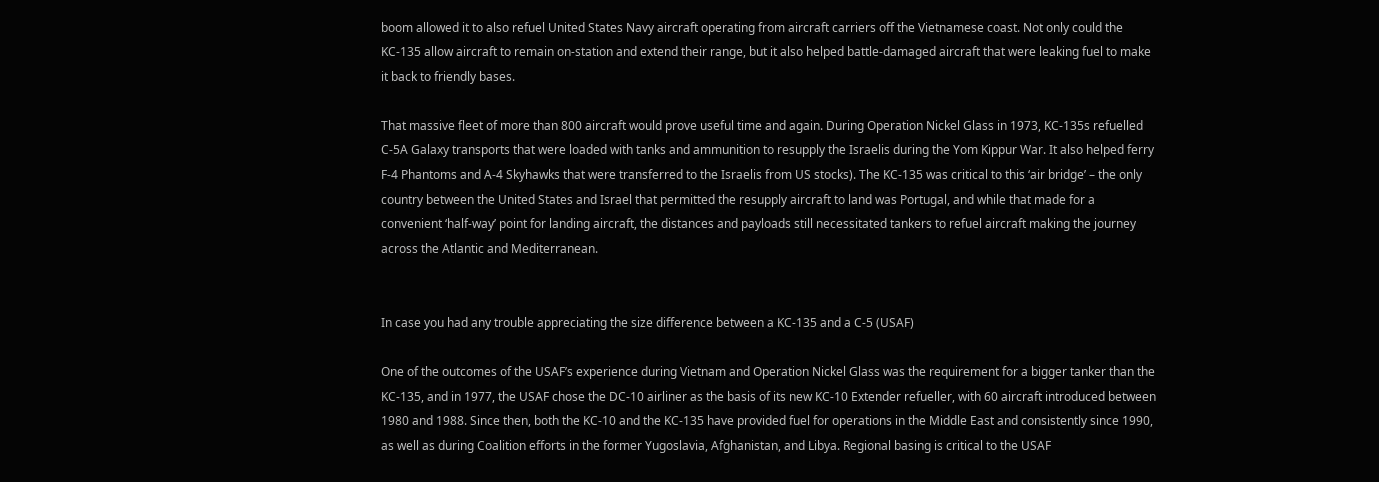boom allowed it to also refuel United States Navy aircraft operating from aircraft carriers off the Vietnamese coast. Not only could the KC-135 allow aircraft to remain on-station and extend their range, but it also helped battle-damaged aircraft that were leaking fuel to make it back to friendly bases.

That massive fleet of more than 800 aircraft would prove useful time and again. During Operation Nickel Glass in 1973, KC-135s refuelled C-5A Galaxy transports that were loaded with tanks and ammunition to resupply the Israelis during the Yom Kippur War. It also helped ferry F-4 Phantoms and A-4 Skyhawks that were transferred to the Israelis from US stocks). The KC-135 was critical to this ‘air bridge’ – the only country between the United States and Israel that permitted the resupply aircraft to land was Portugal, and while that made for a convenient ‘half-way’ point for landing aircraft, the distances and payloads still necessitated tankers to refuel aircraft making the journey across the Atlantic and Mediterranean.


In case you had any trouble appreciating the size difference between a KC-135 and a C-5 (USAF)

One of the outcomes of the USAF’s experience during Vietnam and Operation Nickel Glass was the requirement for a bigger tanker than the KC-135, and in 1977, the USAF chose the DC-10 airliner as the basis of its new KC-10 Extender refueller, with 60 aircraft introduced between 1980 and 1988. Since then, both the KC-10 and the KC-135 have provided fuel for operations in the Middle East and consistently since 1990, as well as during Coalition efforts in the former Yugoslavia, Afghanistan, and Libya. Regional basing is critical to the USAF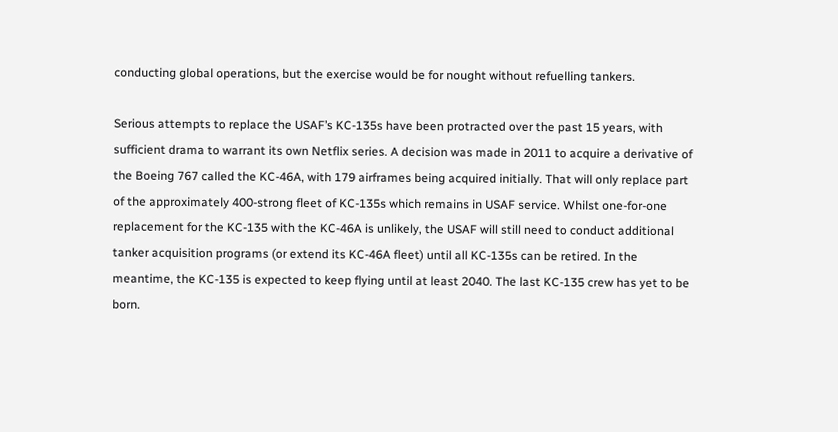conducting global operations, but the exercise would be for nought without refuelling tankers.

Serious attempts to replace the USAF’s KC-135s have been protracted over the past 15 years, with sufficient drama to warrant its own Netflix series. A decision was made in 2011 to acquire a derivative of the Boeing 767 called the KC-46A, with 179 airframes being acquired initially. That will only replace part of the approximately 400-strong fleet of KC-135s which remains in USAF service. Whilst one-for-one replacement for the KC-135 with the KC-46A is unlikely, the USAF will still need to conduct additional tanker acquisition programs (or extend its KC-46A fleet) until all KC-135s can be retired. In the meantime, the KC-135 is expected to keep flying until at least 2040. The last KC-135 crew has yet to be born.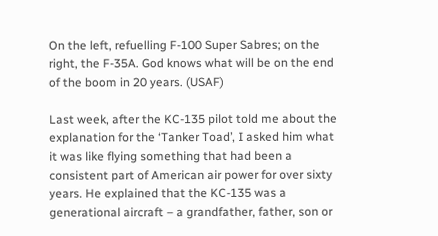On the left, refuelling F-100 Super Sabres; on the right, the F-35A. God knows what will be on the end of the boom in 20 years. (USAF)

Last week, after the KC-135 pilot told me about the explanation for the ‘Tanker Toad’, I asked him what it was like flying something that had been a consistent part of American air power for over sixty years. He explained that the KC-135 was a generational aircraft – a grandfather, father, son or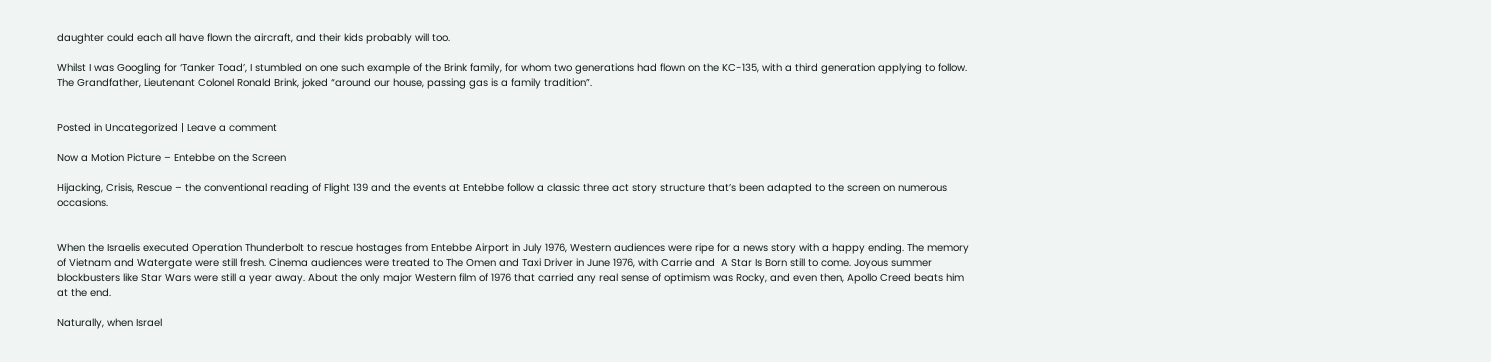daughter could each all have flown the aircraft, and their kids probably will too.

Whilst I was Googling for ‘Tanker Toad’, I stumbled on one such example of the Brink family, for whom two generations had flown on the KC-135, with a third generation applying to follow.  The Grandfather, Lieutenant Colonel Ronald Brink, joked “around our house, passing gas is a family tradition”.


Posted in Uncategorized | Leave a comment

Now a Motion Picture – Entebbe on the Screen

Hijacking, Crisis, Rescue – the conventional reading of Flight 139 and the events at Entebbe follow a classic three act story structure that’s been adapted to the screen on numerous occasions.


When the Israelis executed Operation Thunderbolt to rescue hostages from Entebbe Airport in July 1976, Western audiences were ripe for a news story with a happy ending. The memory of Vietnam and Watergate were still fresh. Cinema audiences were treated to The Omen and Taxi Driver in June 1976, with Carrie and  A Star Is Born still to come. Joyous summer blockbusters like Star Wars were still a year away. About the only major Western film of 1976 that carried any real sense of optimism was Rocky, and even then, Apollo Creed beats him at the end.

Naturally, when Israel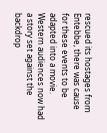rescued its hostages from Entebbe, there was cause for these events to be adapted into a movie. Western audiences now had a story set against the backdrop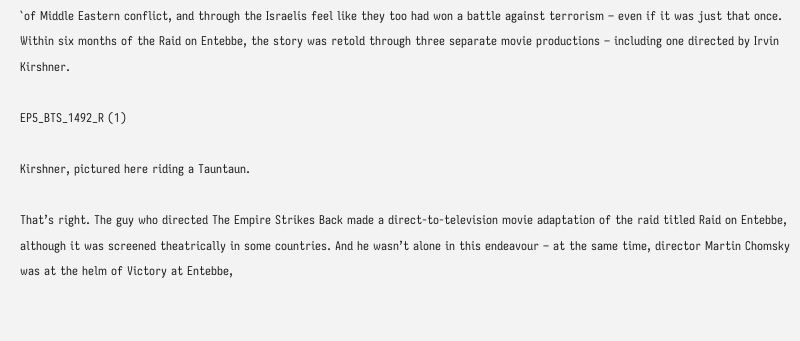`of Middle Eastern conflict, and through the Israelis feel like they too had won a battle against terrorism – even if it was just that once. Within six months of the Raid on Entebbe, the story was retold through three separate movie productions – including one directed by Irvin Kirshner.

EP5_BTS_1492_R (1)

Kirshner, pictured here riding a Tauntaun.

That’s right. The guy who directed The Empire Strikes Back made a direct-to-television movie adaptation of the raid titled Raid on Entebbe, although it was screened theatrically in some countries. And he wasn’t alone in this endeavour – at the same time, director Martin Chomsky was at the helm of Victory at Entebbe,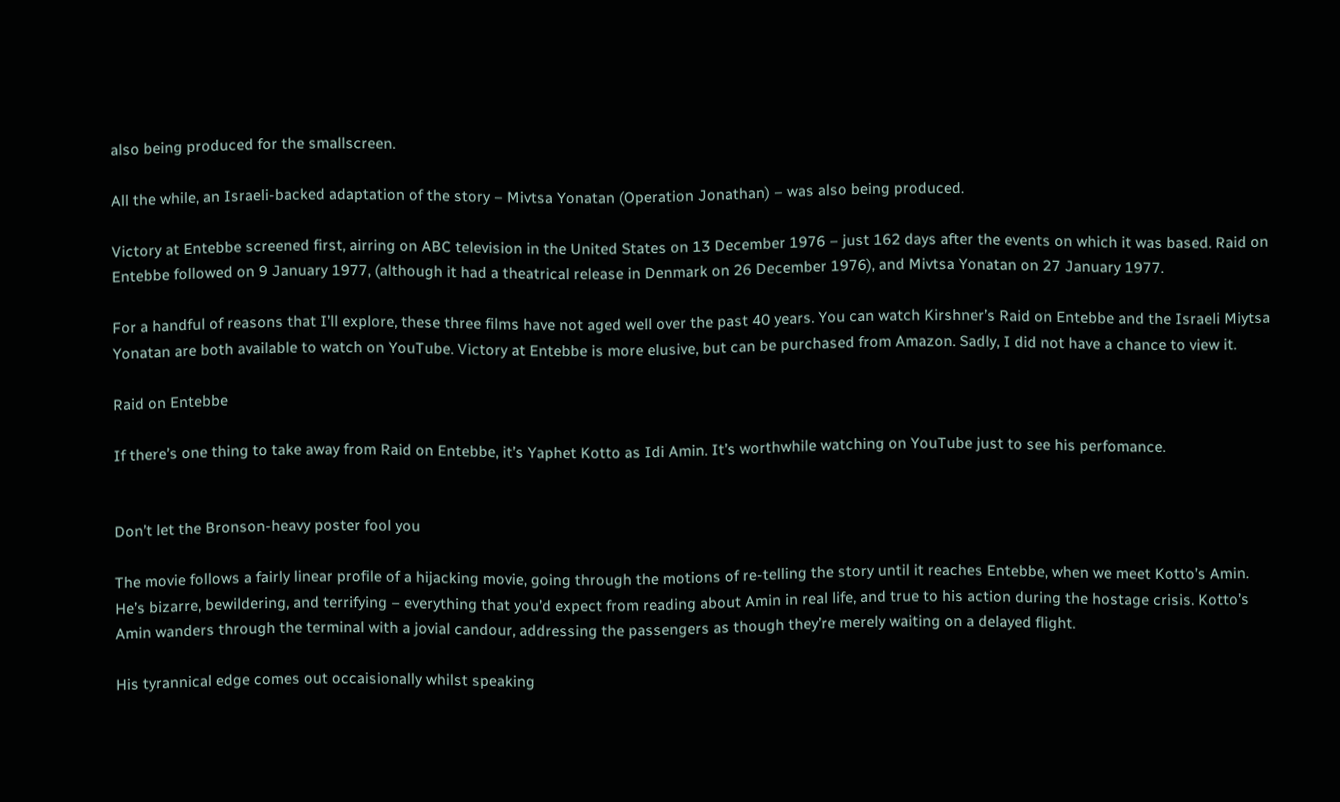also being produced for the smallscreen.

All the while, an Israeli-backed adaptation of the story – Mivtsa Yonatan (Operation Jonathan) – was also being produced.

Victory at Entebbe screened first, airring on ABC television in the United States on 13 December 1976 – just 162 days after the events on which it was based. Raid on Entebbe followed on 9 January 1977, (although it had a theatrical release in Denmark on 26 December 1976), and Mivtsa Yonatan on 27 January 1977.

For a handful of reasons that I’ll explore, these three films have not aged well over the past 40 years. You can watch Kirshner’s Raid on Entebbe and the Israeli Miytsa Yonatan are both available to watch on YouTube. Victory at Entebbe is more elusive, but can be purchased from Amazon. Sadly, I did not have a chance to view it.

Raid on Entebbe

If there’s one thing to take away from Raid on Entebbe, it’s Yaphet Kotto as Idi Amin. It’s worthwhile watching on YouTube just to see his perfomance.


Don’t let the Bronson-heavy poster fool you

The movie follows a fairly linear profile of a hijacking movie, going through the motions of re-telling the story until it reaches Entebbe, when we meet Kotto’s Amin. He’s bizarre, bewildering, and terrifying – everything that you’d expect from reading about Amin in real life, and true to his action during the hostage crisis. Kotto’s Amin wanders through the terminal with a jovial candour, addressing the passengers as though they’re merely waiting on a delayed flight.

His tyrannical edge comes out occaisionally whilst speaking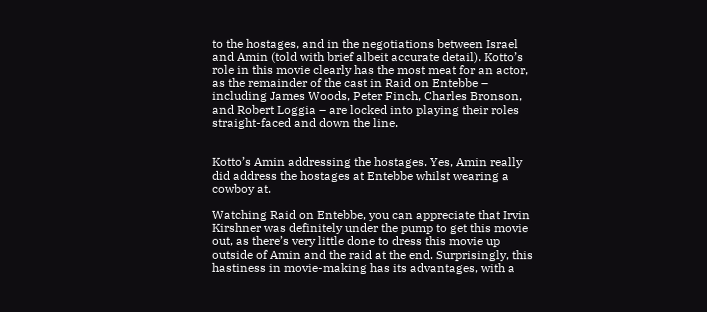to the hostages, and in the negotiations between Israel and Amin (told with brief albeit accurate detail). Kotto’s role in this movie clearly has the most meat for an actor, as the remainder of the cast in Raid on Entebbe – including James Woods, Peter Finch, Charles Bronson, and Robert Loggia – are locked into playing their roles straight-faced and down the line.


Kotto’s Amin addressing the hostages. Yes, Amin really did address the hostages at Entebbe whilst wearing a cowboy at.

Watching Raid on Entebbe, you can appreciate that Irvin Kirshner was definitely under the pump to get this movie out, as there’s very little done to dress this movie up outside of Amin and the raid at the end. Surprisingly, this hastiness in movie-making has its advantages, with a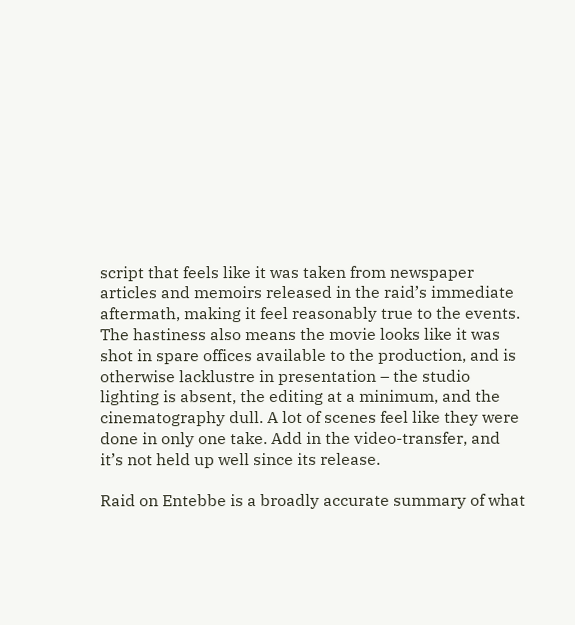script that feels like it was taken from newspaper articles and memoirs released in the raid’s immediate aftermath, making it feel reasonably true to the events. The hastiness also means the movie looks like it was shot in spare offices available to the production, and is otherwise lacklustre in presentation – the studio lighting is absent, the editing at a minimum, and the cinematography dull. A lot of scenes feel like they were done in only one take. Add in the video-transfer, and it’s not held up well since its release.

Raid on Entebbe is a broadly accurate summary of what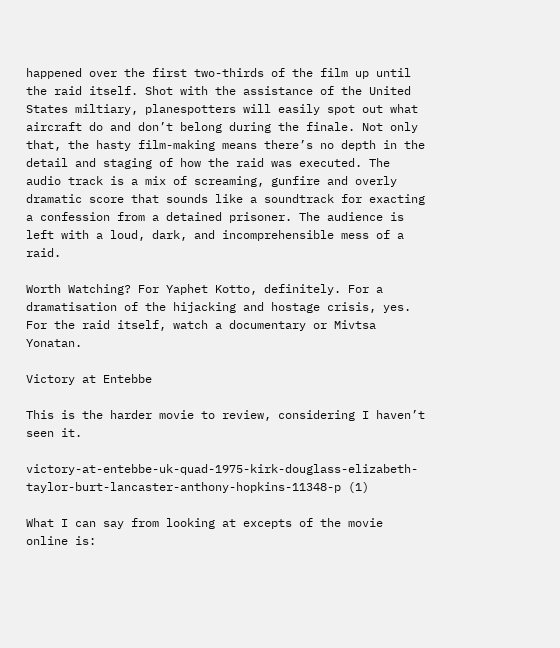happened over the first two-thirds of the film up until the raid itself. Shot with the assistance of the United States miltiary, planespotters will easily spot out what aircraft do and don’t belong during the finale. Not only that, the hasty film-making means there’s no depth in the detail and staging of how the raid was executed. The audio track is a mix of screaming, gunfire and overly dramatic score that sounds like a soundtrack for exacting a confession from a detained prisoner. The audience is left with a loud, dark, and incomprehensible mess of a raid.

Worth Watching? For Yaphet Kotto, definitely. For a dramatisation of the hijacking and hostage crisis, yes. For the raid itself, watch a documentary or Mivtsa Yonatan.

Victory at Entebbe

This is the harder movie to review, considering I haven’t seen it.

victory-at-entebbe-uk-quad-1975-kirk-douglass-elizabeth-taylor-burt-lancaster-anthony-hopkins-11348-p (1)

What I can say from looking at excepts of the movie online is: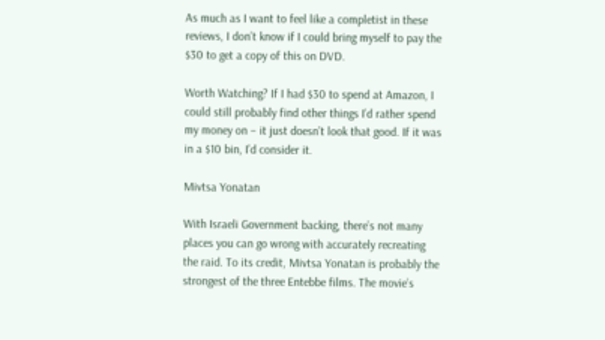As much as I want to feel like a completist in these reviews, I don’t know if I could bring myself to pay the $30 to get a copy of this on DVD.

Worth Watching? If I had $30 to spend at Amazon, I could still probably find other things I’d rather spend my money on – it just doesn’t look that good. If it was in a $10 bin, I’d consider it.

Mivtsa Yonatan

With Israeli Government backing, there’s not many places you can go wrong with accurately recreating the raid. To its credit, Mivtsa Yonatan is probably the strongest of the three Entebbe films. The movie’s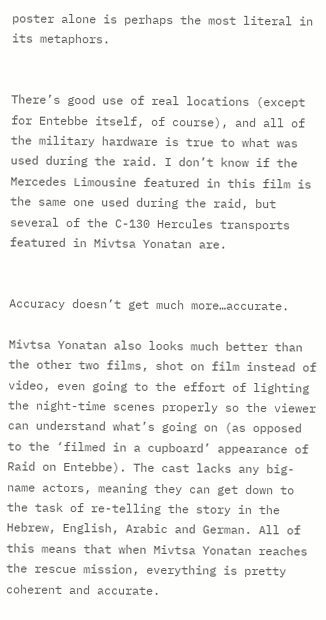poster alone is perhaps the most literal in its metaphors.


There’s good use of real locations (except for Entebbe itself, of course), and all of the military hardware is true to what was used during the raid. I don’t know if the Mercedes Limousine featured in this film is the same one used during the raid, but several of the C-130 Hercules transports featured in Mivtsa Yonatan are.


Accuracy doesn’t get much more…accurate.

Mivtsa Yonatan also looks much better than the other two films, shot on film instead of video, even going to the effort of lighting the night-time scenes properly so the viewer can understand what’s going on (as opposed to the ‘filmed in a cupboard’ appearance of Raid on Entebbe). The cast lacks any big-name actors, meaning they can get down to the task of re-telling the story in the Hebrew, English, Arabic and German. All of this means that when Mivtsa Yonatan reaches the rescue mission, everything is pretty coherent and accurate.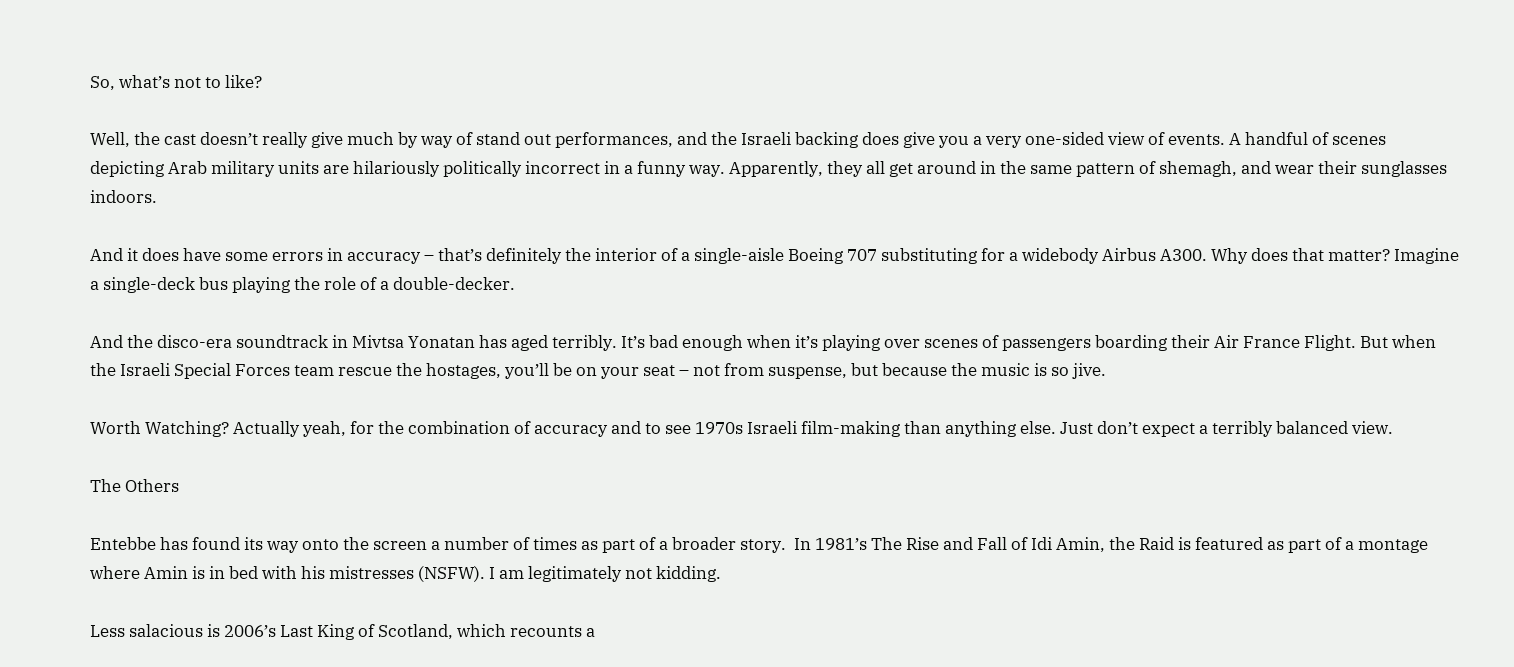So, what’s not to like?

Well, the cast doesn’t really give much by way of stand out performances, and the Israeli backing does give you a very one-sided view of events. A handful of scenes depicting Arab military units are hilariously politically incorrect in a funny way. Apparently, they all get around in the same pattern of shemagh, and wear their sunglasses indoors.

And it does have some errors in accuracy – that’s definitely the interior of a single-aisle Boeing 707 substituting for a widebody Airbus A300. Why does that matter? Imagine a single-deck bus playing the role of a double-decker.

And the disco-era soundtrack in Mivtsa Yonatan has aged terribly. It’s bad enough when it’s playing over scenes of passengers boarding their Air France Flight. But when the Israeli Special Forces team rescue the hostages, you’ll be on your seat – not from suspense, but because the music is so jive.

Worth Watching? Actually yeah, for the combination of accuracy and to see 1970s Israeli film-making than anything else. Just don’t expect a terribly balanced view.

The Others

Entebbe has found its way onto the screen a number of times as part of a broader story.  In 1981’s The Rise and Fall of Idi Amin, the Raid is featured as part of a montage where Amin is in bed with his mistresses (NSFW). I am legitimately not kidding.

Less salacious is 2006’s Last King of Scotland, which recounts a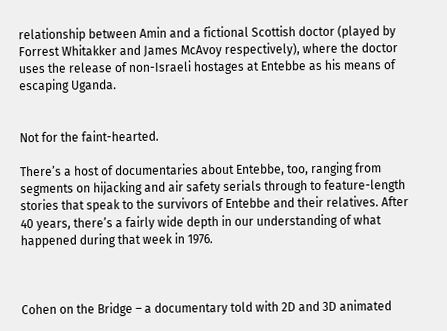relationship between Amin and a fictional Scottish doctor (played by Forrest Whitakker and James McAvoy respectively), where the doctor uses the release of non-Israeli hostages at Entebbe as his means of escaping Uganda.


Not for the faint-hearted.

There’s a host of documentaries about Entebbe, too, ranging from segments on hijacking and air safety serials through to feature-length stories that speak to the survivors of Entebbe and their relatives. After 40 years, there’s a fairly wide depth in our understanding of what happened during that week in 1976.



Cohen on the Bridge – a documentary told with 2D and 3D animated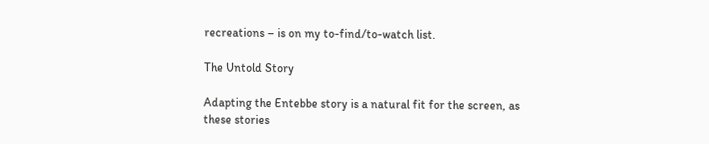recreations – is on my to-find/to-watch list.

The Untold Story

Adapting the Entebbe story is a natural fit for the screen, as these stories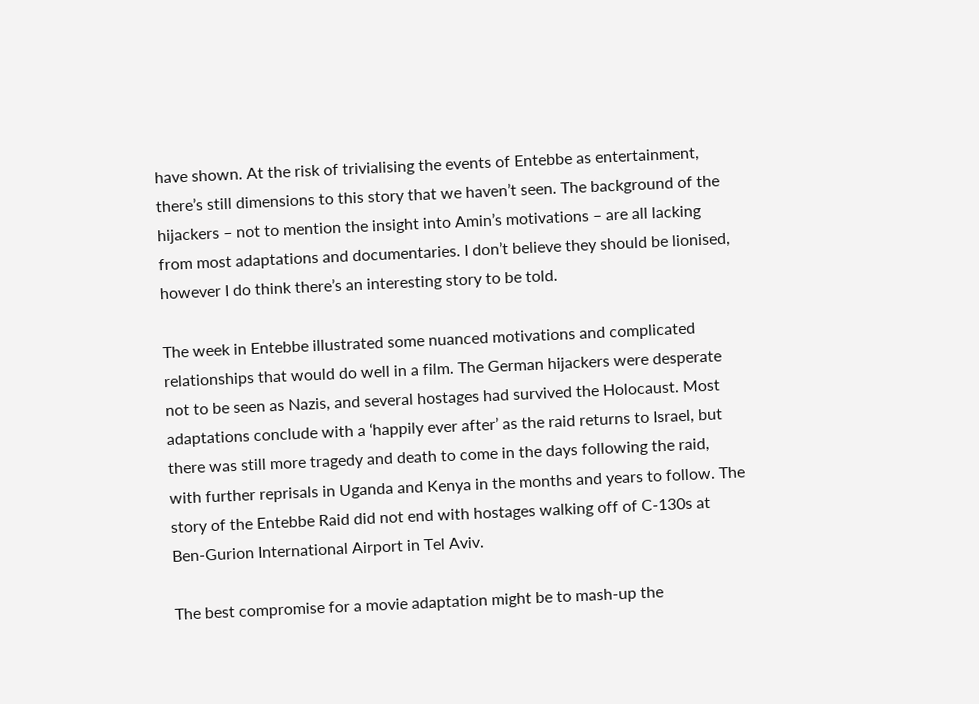have shown. At the risk of trivialising the events of Entebbe as entertainment, there’s still dimensions to this story that we haven’t seen. The background of the hijackers – not to mention the insight into Amin’s motivations – are all lacking from most adaptations and documentaries. I don’t believe they should be lionised, however I do think there’s an interesting story to be told.

The week in Entebbe illustrated some nuanced motivations and complicated relationships that would do well in a film. The German hijackers were desperate not to be seen as Nazis, and several hostages had survived the Holocaust. Most adaptations conclude with a ‘happily ever after’ as the raid returns to Israel, but there was still more tragedy and death to come in the days following the raid, with further reprisals in Uganda and Kenya in the months and years to follow. The story of the Entebbe Raid did not end with hostages walking off of C-130s at Ben-Gurion International Airport in Tel Aviv.

The best compromise for a movie adaptation might be to mash-up the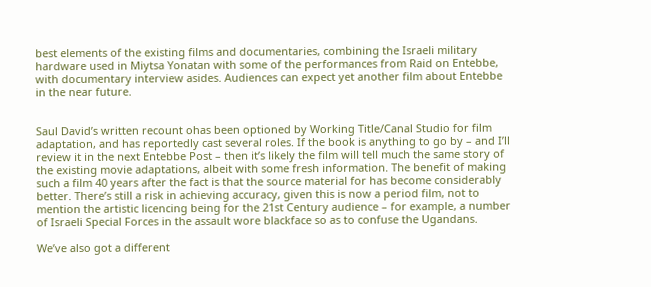best elements of the existing films and documentaries, combining the Israeli military hardware used in Miytsa Yonatan with some of the performances from Raid on Entebbe, with documentary interview asides. Audiences can expect yet another film about Entebbe in the near future.


Saul David’s written recount ohas been optioned by Working Title/Canal Studio for film adaptation, and has reportedly cast several roles. If the book is anything to go by – and I’ll review it in the next Entebbe Post – then it’s likely the film will tell much the same story of the existing movie adaptations, albeit with some fresh information. The benefit of making such a film 40 years after the fact is that the source material for has become considerably better. There’s still a risk in achieving accuracy, given this is now a period film, not to mention the artistic licencing being for the 21st Century audience – for example, a number of Israeli Special Forces in the assault wore blackface so as to confuse the Ugandans.

We’ve also got a different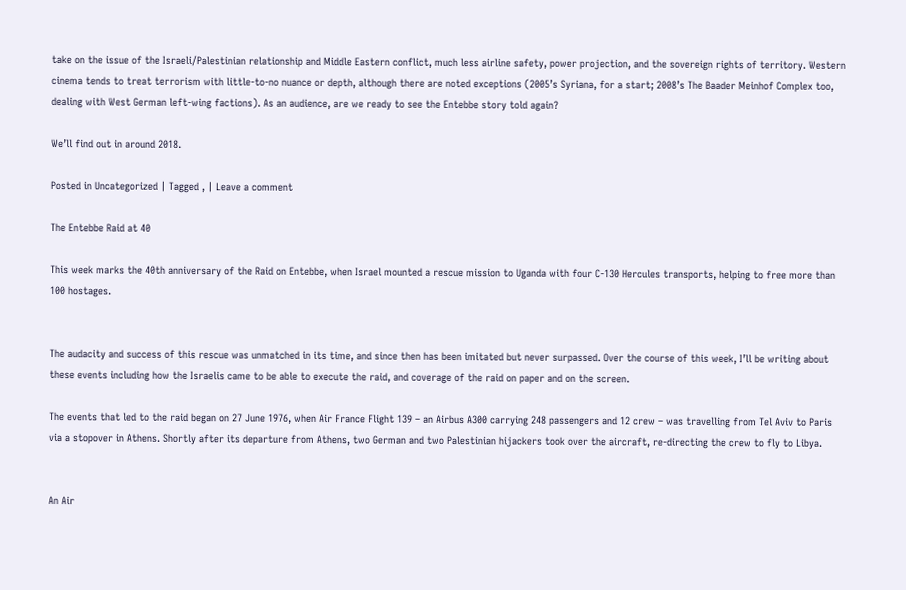take on the issue of the Israeli/Palestinian relationship and Middle Eastern conflict, much less airline safety, power projection, and the sovereign rights of territory. Western cinema tends to treat terrorism with little-to-no nuance or depth, although there are noted exceptions (2005’s Syriana, for a start; 2008’s The Baader Meinhof Complex too, dealing with West German left-wing factions). As an audience, are we ready to see the Entebbe story told again?

We’ll find out in around 2018.

Posted in Uncategorized | Tagged , | Leave a comment

The Entebbe Raid at 40

This week marks the 40th anniversary of the Raid on Entebbe, when Israel mounted a rescue mission to Uganda with four C-130 Hercules transports, helping to free more than 100 hostages.


The audacity and success of this rescue was unmatched in its time, and since then has been imitated but never surpassed. Over the course of this week, I’ll be writing about these events including how the Israelis came to be able to execute the raid, and coverage of the raid on paper and on the screen.

The events that led to the raid began on 27 June 1976, when Air France Flight 139 – an Airbus A300 carrying 248 passengers and 12 crew – was travelling from Tel Aviv to Paris via a stopover in Athens. Shortly after its departure from Athens, two German and two Palestinian hijackers took over the aircraft, re-directing the crew to fly to Libya.


An Air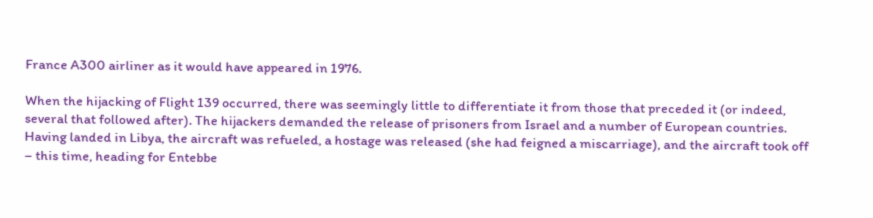France A300 airliner as it would have appeared in 1976.

When the hijacking of Flight 139 occurred, there was seemingly little to differentiate it from those that preceded it (or indeed, several that followed after). The hijackers demanded the release of prisoners from Israel and a number of European countries. Having landed in Libya, the aircraft was refueled, a hostage was released (she had feigned a miscarriage), and the aircraft took off – this time, heading for Entebbe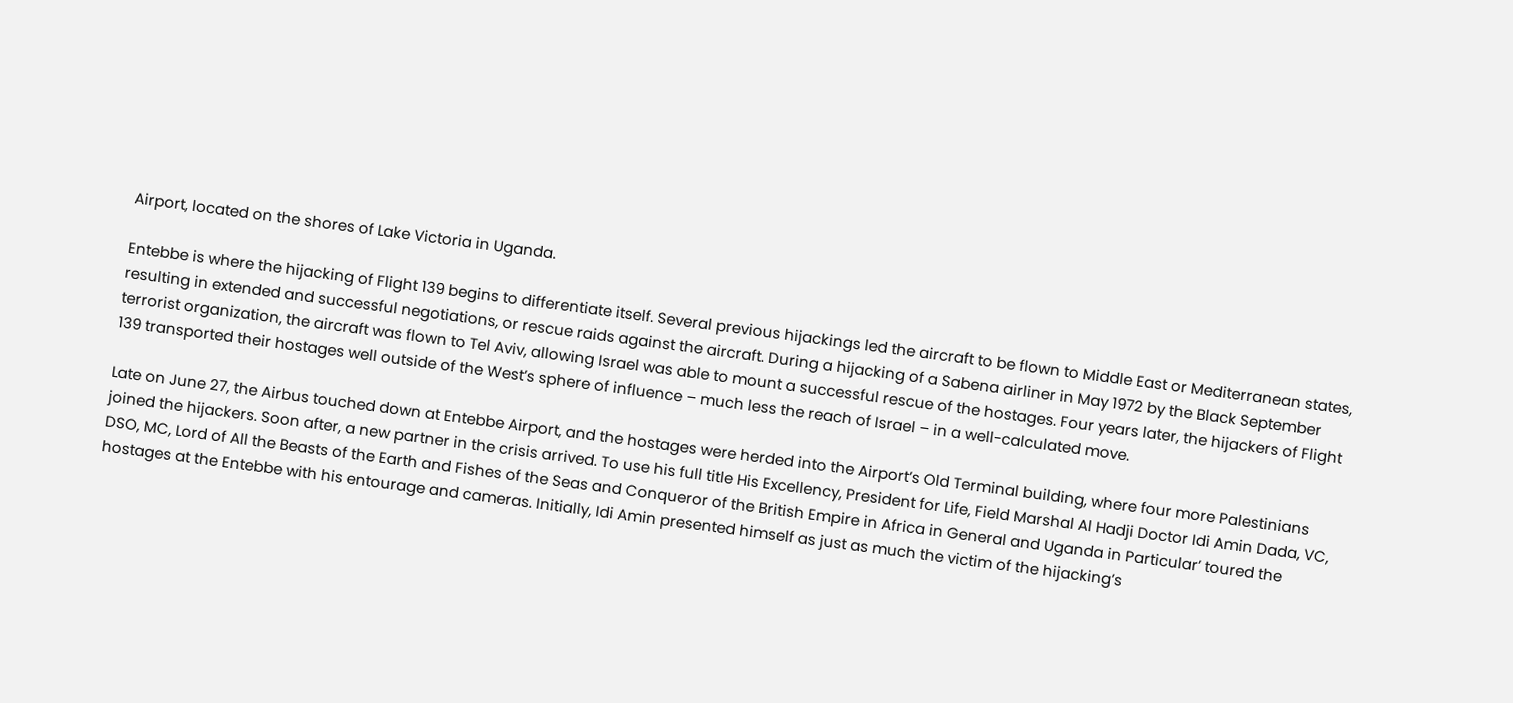Airport, located on the shores of Lake Victoria in Uganda.

Entebbe is where the hijacking of Flight 139 begins to differentiate itself. Several previous hijackings led the aircraft to be flown to Middle East or Mediterranean states, resulting in extended and successful negotiations, or rescue raids against the aircraft. During a hijacking of a Sabena airliner in May 1972 by the Black September terrorist organization, the aircraft was flown to Tel Aviv, allowing Israel was able to mount a successful rescue of the hostages. Four years later, the hijackers of Flight 139 transported their hostages well outside of the West’s sphere of influence – much less the reach of Israel – in a well-calculated move.

Late on June 27, the Airbus touched down at Entebbe Airport, and the hostages were herded into the Airport’s Old Terminal building, where four more Palestinians joined the hijackers. Soon after, a new partner in the crisis arrived. To use his full title His Excellency, President for Life, Field Marshal Al Hadji Doctor Idi Amin Dada, VC, DSO, MC, Lord of All the Beasts of the Earth and Fishes of the Seas and Conqueror of the British Empire in Africa in General and Uganda in Particular’ toured the hostages at the Entebbe with his entourage and cameras. Initially, Idi Amin presented himself as just as much the victim of the hijacking’s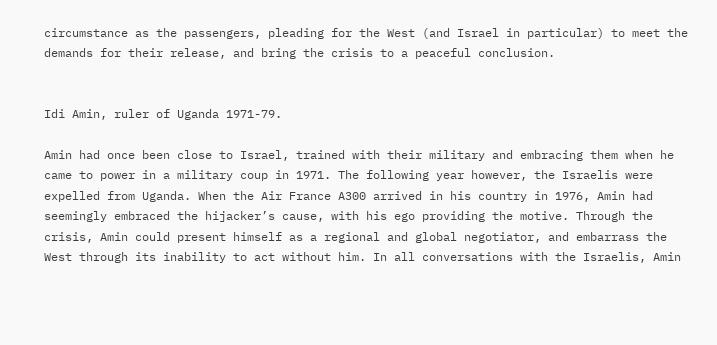circumstance as the passengers, pleading for the West (and Israel in particular) to meet the demands for their release, and bring the crisis to a peaceful conclusion.


Idi Amin, ruler of Uganda 1971-79.

Amin had once been close to Israel, trained with their military and embracing them when he came to power in a military coup in 1971. The following year however, the Israelis were expelled from Uganda. When the Air France A300 arrived in his country in 1976, Amin had seemingly embraced the hijacker’s cause, with his ego providing the motive. Through the crisis, Amin could present himself as a regional and global negotiator, and embarrass the West through its inability to act without him. In all conversations with the Israelis, Amin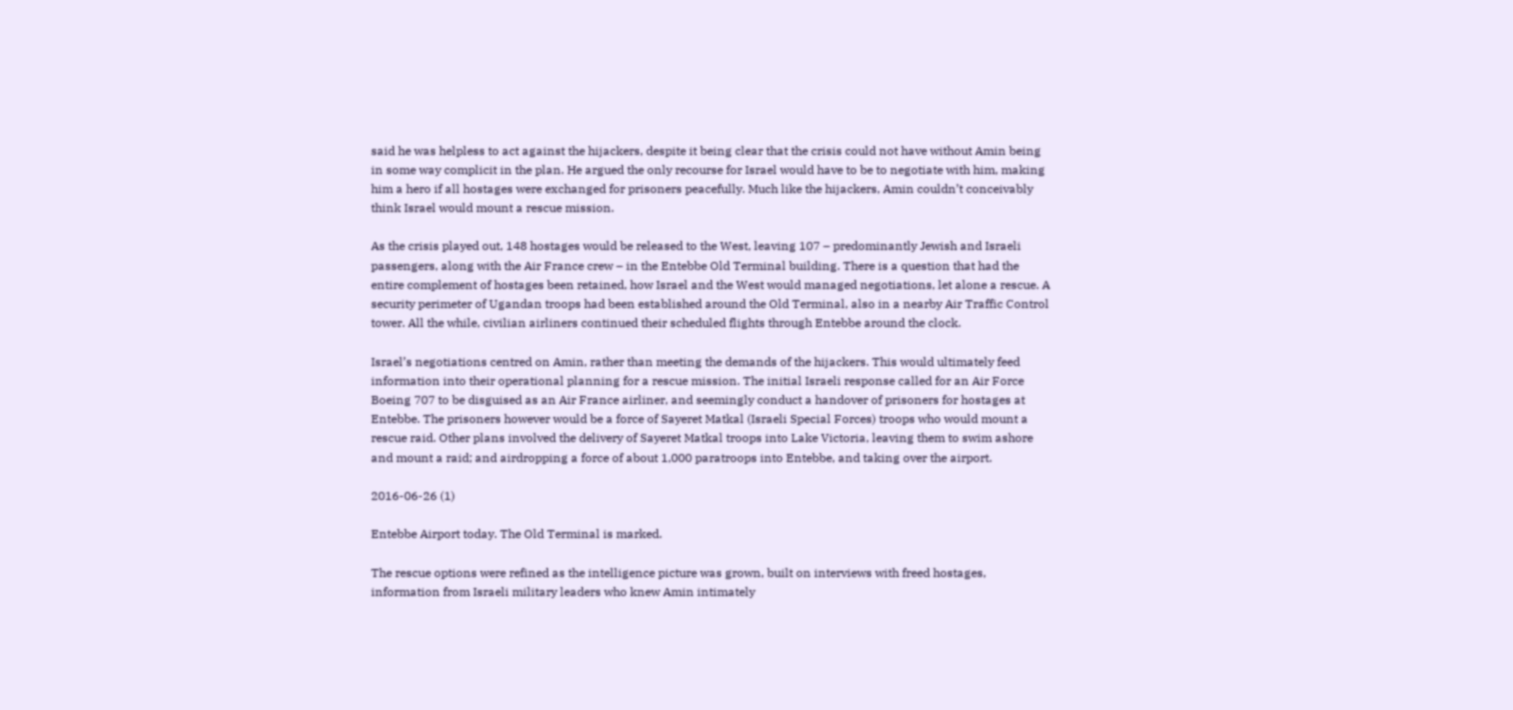said he was helpless to act against the hijackers, despite it being clear that the crisis could not have without Amin being in some way complicit in the plan. He argued the only recourse for Israel would have to be to negotiate with him, making him a hero if all hostages were exchanged for prisoners peacefully. Much like the hijackers, Amin couldn’t conceivably think Israel would mount a rescue mission.

As the crisis played out, 148 hostages would be released to the West, leaving 107 – predominantly Jewish and Israeli passengers, along with the Air France crew – in the Entebbe Old Terminal building. There is a question that had the entire complement of hostages been retained, how Israel and the West would managed negotiations, let alone a rescue. A security perimeter of Ugandan troops had been established around the Old Terminal, also in a nearby Air Traffic Control tower. All the while, civilian airliners continued their scheduled flights through Entebbe around the clock.

Israel’s negotiations centred on Amin, rather than meeting the demands of the hijackers. This would ultimately feed information into their operational planning for a rescue mission. The initial Israeli response called for an Air Force Boeing 707 to be disguised as an Air France airliner, and seemingly conduct a handover of prisoners for hostages at Entebbe. The prisoners however would be a force of Sayeret Matkal (Israeli Special Forces) troops who would mount a rescue raid. Other plans involved the delivery of Sayeret Matkal troops into Lake Victoria, leaving them to swim ashore and mount a raid; and airdropping a force of about 1,000 paratroops into Entebbe, and taking over the airport.

2016-06-26 (1)

Entebbe Airport today. The Old Terminal is marked.

The rescue options were refined as the intelligence picture was grown, built on interviews with freed hostages, information from Israeli military leaders who knew Amin intimately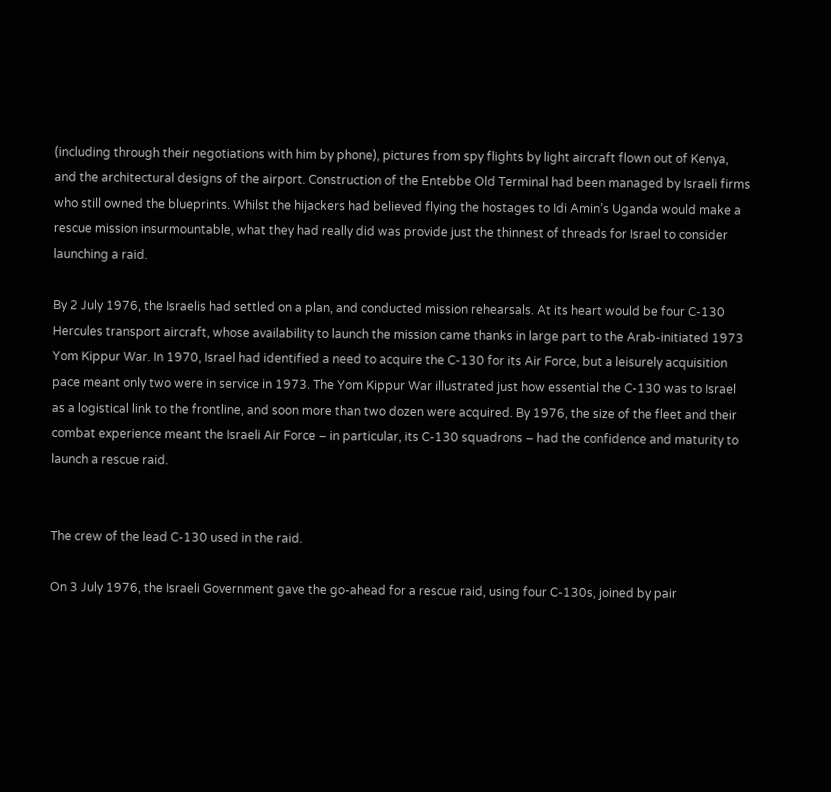(including through their negotiations with him by phone), pictures from spy flights by light aircraft flown out of Kenya, and the architectural designs of the airport. Construction of the Entebbe Old Terminal had been managed by Israeli firms who still owned the blueprints. Whilst the hijackers had believed flying the hostages to Idi Amin’s Uganda would make a rescue mission insurmountable, what they had really did was provide just the thinnest of threads for Israel to consider launching a raid.

By 2 July 1976, the Israelis had settled on a plan, and conducted mission rehearsals. At its heart would be four C-130 Hercules transport aircraft, whose availability to launch the mission came thanks in large part to the Arab-initiated 1973 Yom Kippur War. In 1970, Israel had identified a need to acquire the C-130 for its Air Force, but a leisurely acquisition pace meant only two were in service in 1973. The Yom Kippur War illustrated just how essential the C-130 was to Israel as a logistical link to the frontline, and soon more than two dozen were acquired. By 1976, the size of the fleet and their combat experience meant the Israeli Air Force – in particular, its C-130 squadrons – had the confidence and maturity to launch a rescue raid.


The crew of the lead C-130 used in the raid.

On 3 July 1976, the Israeli Government gave the go-ahead for a rescue raid, using four C-130s, joined by pair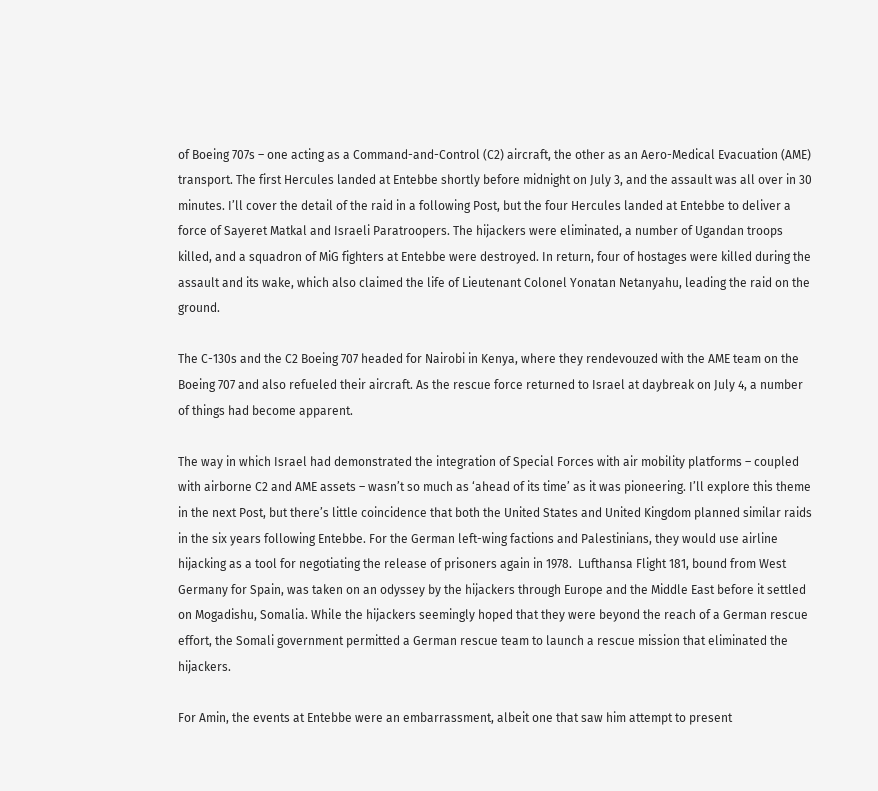of Boeing 707s – one acting as a Command-and-Control (C2) aircraft, the other as an Aero-Medical Evacuation (AME) transport. The first Hercules landed at Entebbe shortly before midnight on July 3, and the assault was all over in 30 minutes. I’ll cover the detail of the raid in a following Post, but the four Hercules landed at Entebbe to deliver a force of Sayeret Matkal and Israeli Paratroopers. The hijackers were eliminated, a number of Ugandan troops killed, and a squadron of MiG fighters at Entebbe were destroyed. In return, four of hostages were killed during the assault and its wake, which also claimed the life of Lieutenant Colonel Yonatan Netanyahu, leading the raid on the ground.

The C-130s and the C2 Boeing 707 headed for Nairobi in Kenya, where they rendevouzed with the AME team on the Boeing 707 and also refueled their aircraft. As the rescue force returned to Israel at daybreak on July 4, a number of things had become apparent.

The way in which Israel had demonstrated the integration of Special Forces with air mobility platforms – coupled with airborne C2 and AME assets – wasn’t so much as ‘ahead of its time’ as it was pioneering. I’ll explore this theme in the next Post, but there’s little coincidence that both the United States and United Kingdom planned similar raids in the six years following Entebbe. For the German left-wing factions and Palestinians, they would use airline hijacking as a tool for negotiating the release of prisoners again in 1978.  Lufthansa Flight 181, bound from West Germany for Spain, was taken on an odyssey by the hijackers through Europe and the Middle East before it settled on Mogadishu, Somalia. While the hijackers seemingly hoped that they were beyond the reach of a German rescue effort, the Somali government permitted a German rescue team to launch a rescue mission that eliminated the hijackers.

For Amin, the events at Entebbe were an embarrassment, albeit one that saw him attempt to present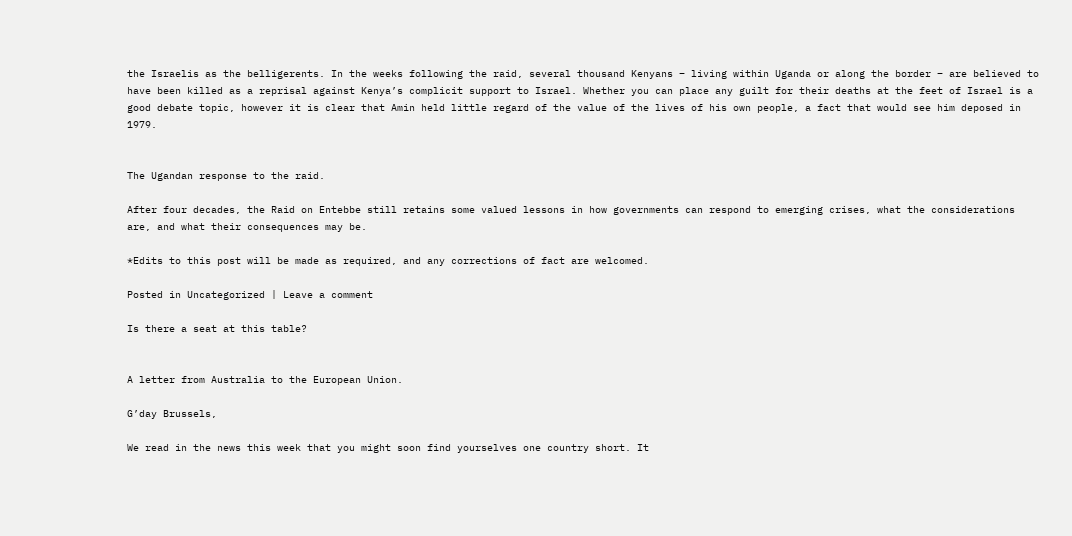the Israelis as the belligerents. In the weeks following the raid, several thousand Kenyans – living within Uganda or along the border – are believed to have been killed as a reprisal against Kenya’s complicit support to Israel. Whether you can place any guilt for their deaths at the feet of Israel is a good debate topic, however it is clear that Amin held little regard of the value of the lives of his own people, a fact that would see him deposed in 1979.


The Ugandan response to the raid.

After four decades, the Raid on Entebbe still retains some valued lessons in how governments can respond to emerging crises, what the considerations are, and what their consequences may be.

*Edits to this post will be made as required, and any corrections of fact are welcomed.

Posted in Uncategorized | Leave a comment

Is there a seat at this table?


A letter from Australia to the European Union.

G’day Brussels,

We read in the news this week that you might soon find yourselves one country short. It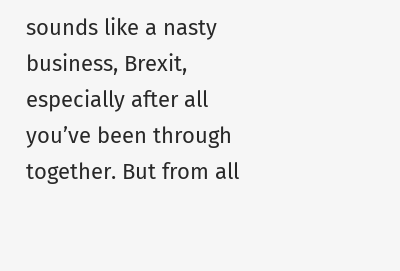sounds like a nasty business, Brexit, especially after all you’ve been through together. But from all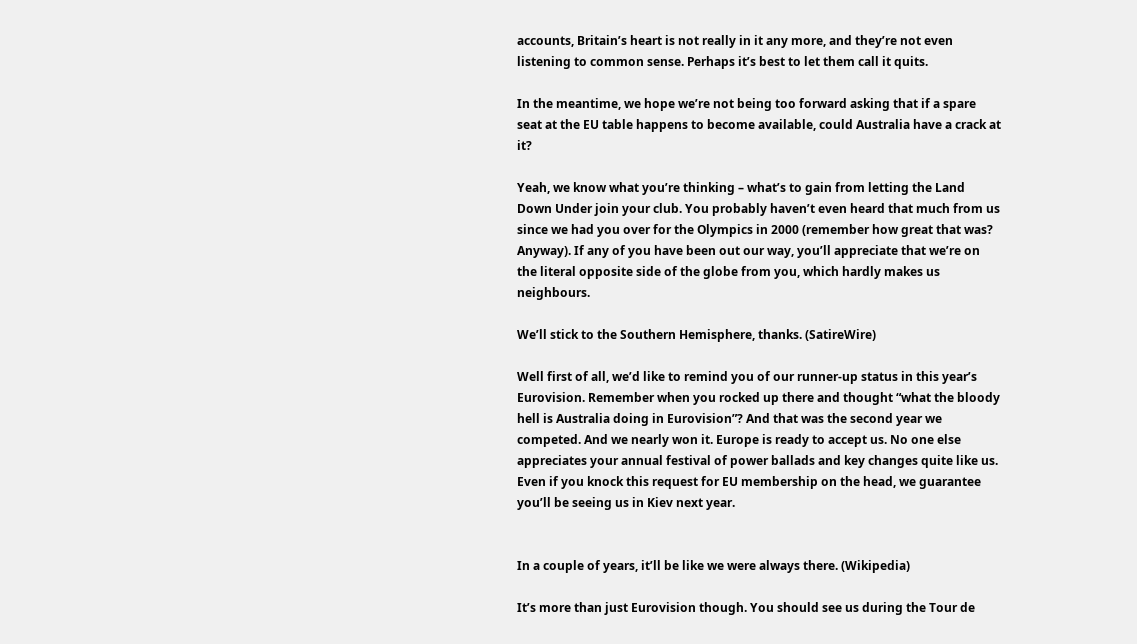accounts, Britain’s heart is not really in it any more, and they’re not even listening to common sense. Perhaps it’s best to let them call it quits.

In the meantime, we hope we’re not being too forward asking that if a spare seat at the EU table happens to become available, could Australia have a crack at it?

Yeah, we know what you’re thinking – what’s to gain from letting the Land Down Under join your club. You probably haven’t even heard that much from us since we had you over for the Olympics in 2000 (remember how great that was? Anyway). If any of you have been out our way, you’ll appreciate that we’re on the literal opposite side of the globe from you, which hardly makes us neighbours.

We’ll stick to the Southern Hemisphere, thanks. (SatireWire)

Well first of all, we’d like to remind you of our runner-up status in this year’s Eurovision. Remember when you rocked up there and thought “what the bloody hell is Australia doing in Eurovision”? And that was the second year we competed. And we nearly won it. Europe is ready to accept us. No one else appreciates your annual festival of power ballads and key changes quite like us. Even if you knock this request for EU membership on the head, we guarantee you’ll be seeing us in Kiev next year.


In a couple of years, it’ll be like we were always there. (Wikipedia)

It’s more than just Eurovision though. You should see us during the Tour de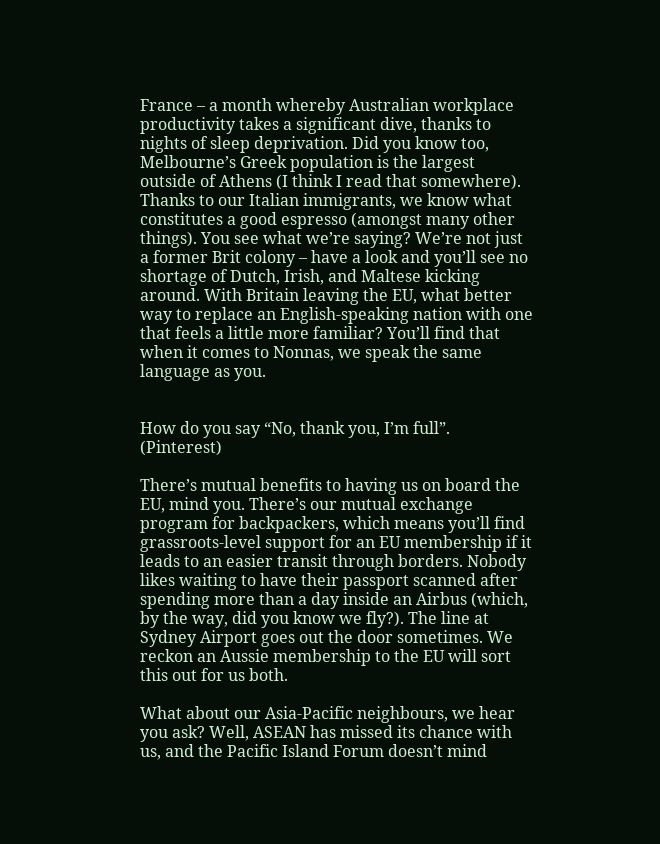France – a month whereby Australian workplace productivity takes a significant dive, thanks to nights of sleep deprivation. Did you know too, Melbourne’s Greek population is the largest outside of Athens (I think I read that somewhere). Thanks to our Italian immigrants, we know what constitutes a good espresso (amongst many other things). You see what we’re saying? We’re not just a former Brit colony – have a look and you’ll see no shortage of Dutch, Irish, and Maltese kicking around. With Britain leaving the EU, what better way to replace an English-speaking nation with one that feels a little more familiar? You’ll find that when it comes to Nonnas, we speak the same language as you.


How do you say “No, thank you, I’m full”. (Pinterest)

There’s mutual benefits to having us on board the EU, mind you. There’s our mutual exchange program for backpackers, which means you’ll find grassroots-level support for an EU membership if it leads to an easier transit through borders. Nobody likes waiting to have their passport scanned after spending more than a day inside an Airbus (which, by the way, did you know we fly?). The line at Sydney Airport goes out the door sometimes. We reckon an Aussie membership to the EU will sort this out for us both.

What about our Asia-Pacific neighbours, we hear you ask? Well, ASEAN has missed its chance with us, and the Pacific Island Forum doesn’t mind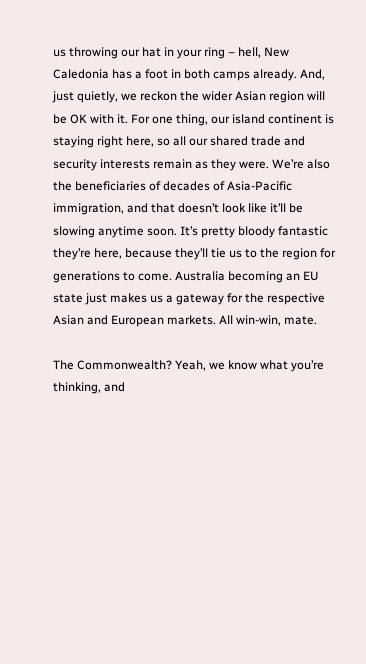us throwing our hat in your ring – hell, New Caledonia has a foot in both camps already. And, just quietly, we reckon the wider Asian region will be OK with it. For one thing, our island continent is staying right here, so all our shared trade and security interests remain as they were. We’re also the beneficiaries of decades of Asia-Pacific immigration, and that doesn’t look like it’ll be slowing anytime soon. It’s pretty bloody fantastic they’re here, because they’ll tie us to the region for generations to come. Australia becoming an EU state just makes us a gateway for the respective Asian and European markets. All win-win, mate.

The Commonwealth? Yeah, we know what you’re thinking, and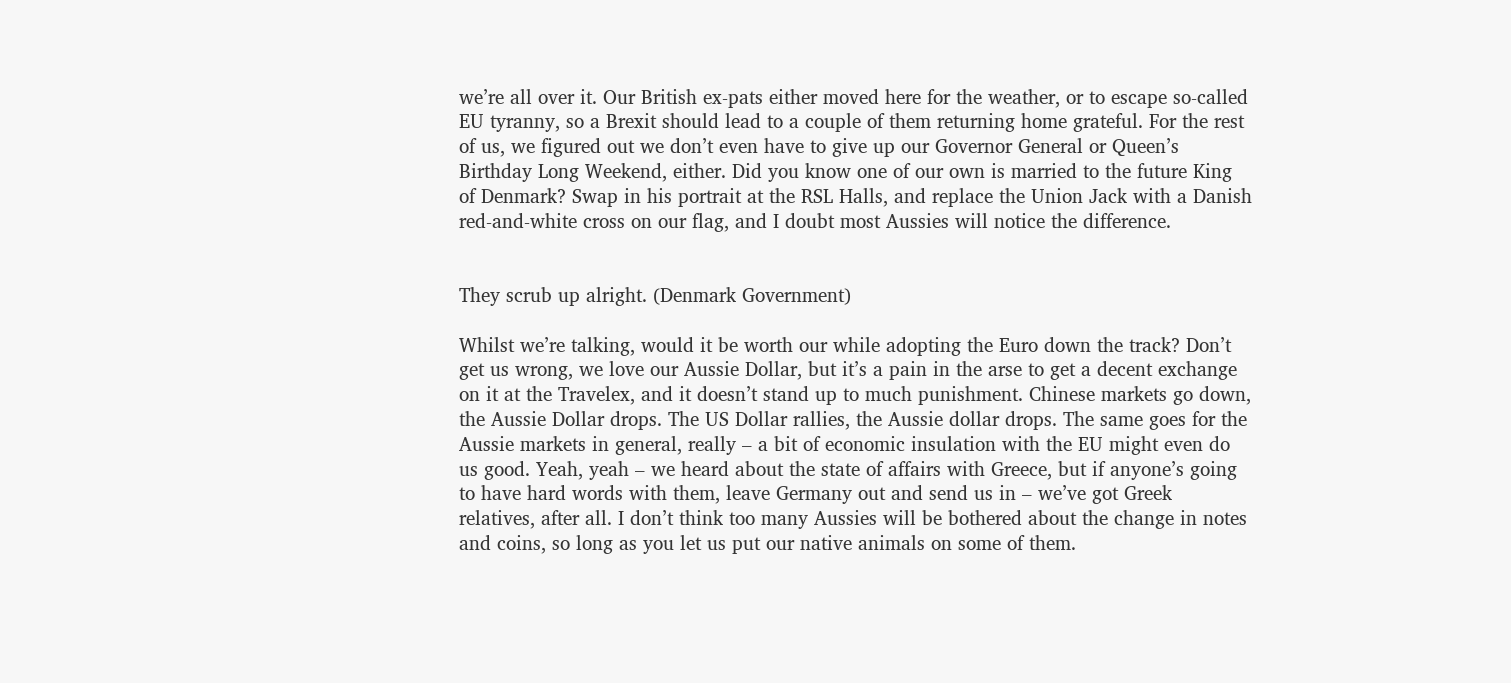we’re all over it. Our British ex-pats either moved here for the weather, or to escape so-called EU tyranny, so a Brexit should lead to a couple of them returning home grateful. For the rest of us, we figured out we don’t even have to give up our Governor General or Queen’s Birthday Long Weekend, either. Did you know one of our own is married to the future King of Denmark? Swap in his portrait at the RSL Halls, and replace the Union Jack with a Danish red-and-white cross on our flag, and I doubt most Aussies will notice the difference.


They scrub up alright. (Denmark Government)

Whilst we’re talking, would it be worth our while adopting the Euro down the track? Don’t get us wrong, we love our Aussie Dollar, but it’s a pain in the arse to get a decent exchange on it at the Travelex, and it doesn’t stand up to much punishment. Chinese markets go down, the Aussie Dollar drops. The US Dollar rallies, the Aussie dollar drops. The same goes for the Aussie markets in general, really – a bit of economic insulation with the EU might even do us good. Yeah, yeah – we heard about the state of affairs with Greece, but if anyone’s going to have hard words with them, leave Germany out and send us in – we’ve got Greek relatives, after all. I don’t think too many Aussies will be bothered about the change in notes and coins, so long as you let us put our native animals on some of them.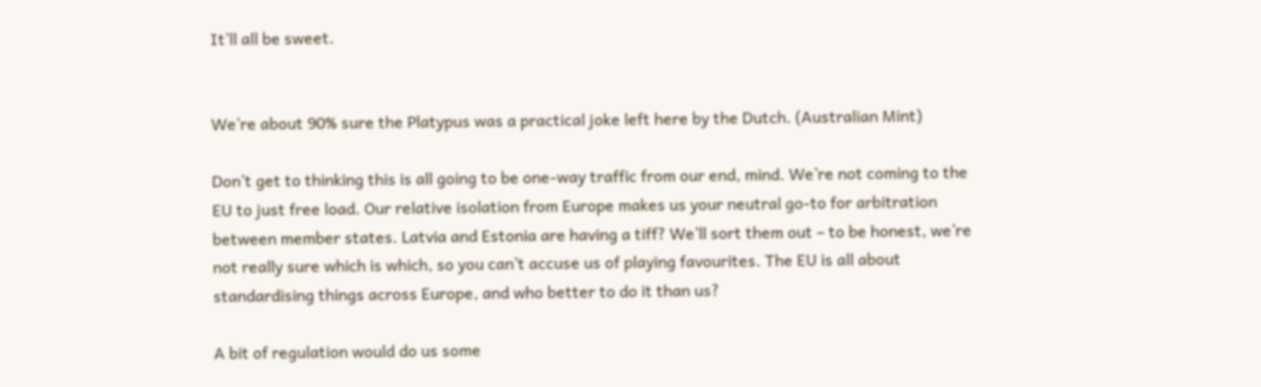It’ll all be sweet.


We’re about 90% sure the Platypus was a practical joke left here by the Dutch. (Australian Mint)

Don’t get to thinking this is all going to be one-way traffic from our end, mind. We’re not coming to the EU to just free load. Our relative isolation from Europe makes us your neutral go-to for arbitration between member states. Latvia and Estonia are having a tiff? We’ll sort them out – to be honest, we’re not really sure which is which, so you can’t accuse us of playing favourites. The EU is all about standardising things across Europe, and who better to do it than us?

A bit of regulation would do us some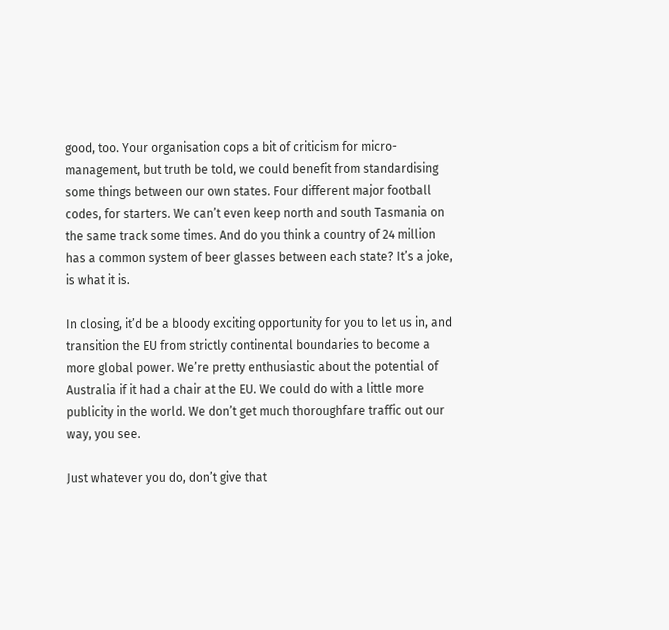good, too. Your organisation cops a bit of criticism for micro-management, but truth be told, we could benefit from standardising some things between our own states. Four different major football codes, for starters. We can’t even keep north and south Tasmania on the same track some times. And do you think a country of 24 million has a common system of beer glasses between each state? It’s a joke, is what it is.

In closing, it’d be a bloody exciting opportunity for you to let us in, and transition the EU from strictly continental boundaries to become a more global power. We’re pretty enthusiastic about the potential of Australia if it had a chair at the EU. We could do with a little more publicity in the world. We don’t get much thoroughfare traffic out our way, you see.

Just whatever you do, don’t give that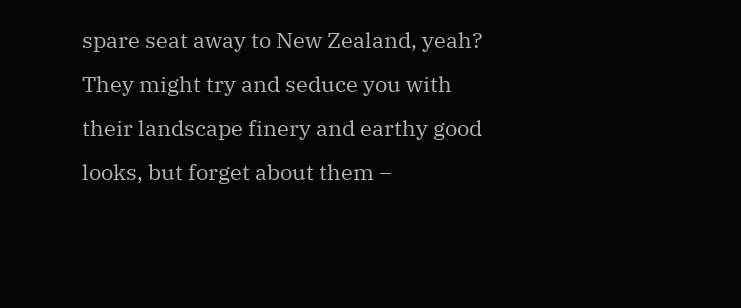spare seat away to New Zealand, yeah? They might try and seduce you with their landscape finery and earthy good looks, but forget about them –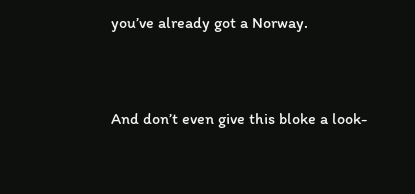you’ve already got a Norway.


And don’t even give this bloke a look-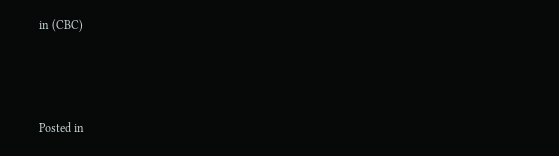in (CBC)



Posted in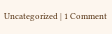Uncategorized | 1 Comment